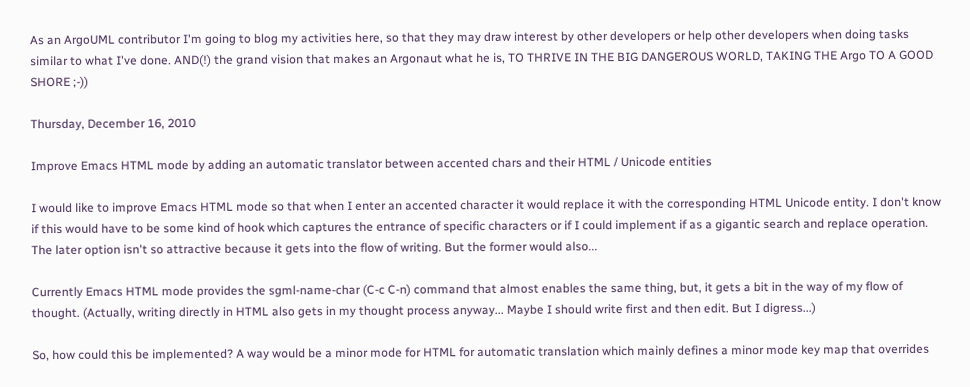As an ArgoUML contributor I'm going to blog my activities here, so that they may draw interest by other developers or help other developers when doing tasks similar to what I've done. AND(!) the grand vision that makes an Argonaut what he is, TO THRIVE IN THE BIG DANGEROUS WORLD, TAKING THE Argo TO A GOOD SHORE ;-))

Thursday, December 16, 2010

Improve Emacs HTML mode by adding an automatic translator between accented chars and their HTML / Unicode entities

I would like to improve Emacs HTML mode so that when I enter an accented character it would replace it with the corresponding HTML Unicode entity. I don't know if this would have to be some kind of hook which captures the entrance of specific characters or if I could implement if as a gigantic search and replace operation. The later option isn't so attractive because it gets into the flow of writing. But the former would also...

Currently Emacs HTML mode provides the sgml-name-char (C-c C-n) command that almost enables the same thing, but, it gets a bit in the way of my flow of thought. (Actually, writing directly in HTML also gets in my thought process anyway... Maybe I should write first and then edit. But I digress...)

So, how could this be implemented? A way would be a minor mode for HTML for automatic translation which mainly defines a minor mode key map that overrides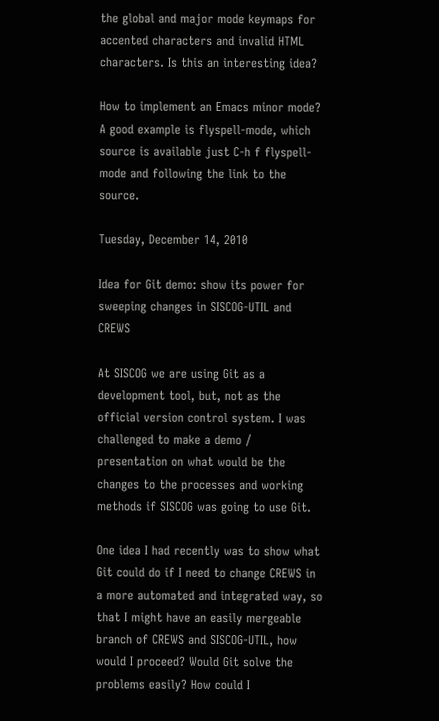the global and major mode keymaps for accented characters and invalid HTML characters. Is this an interesting idea?

How to implement an Emacs minor mode? A good example is flyspell-mode, which source is available just C-h f flyspell-mode and following the link to the source.

Tuesday, December 14, 2010

Idea for Git demo: show its power for sweeping changes in SISCOG-UTIL and CREWS

At SISCOG we are using Git as a development tool, but, not as the official version control system. I was challenged to make a demo / presentation on what would be the changes to the processes and working methods if SISCOG was going to use Git.

One idea I had recently was to show what Git could do if I need to change CREWS in a more automated and integrated way, so that I might have an easily mergeable branch of CREWS and SISCOG-UTIL, how would I proceed? Would Git solve the problems easily? How could I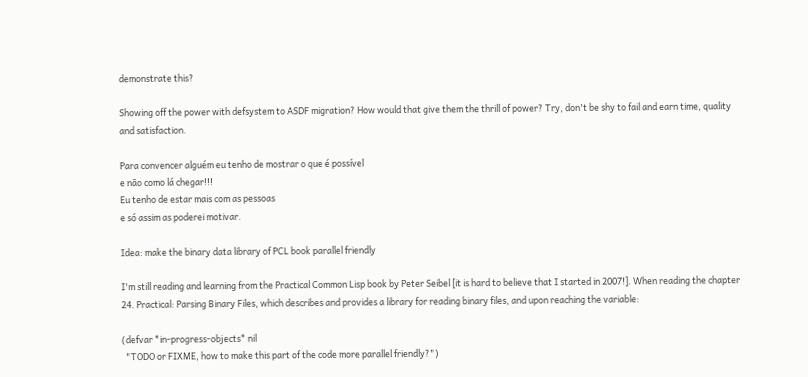demonstrate this?

Showing off the power with defsystem to ASDF migration? How would that give them the thrill of power? Try, don't be shy to fail and earn time, quality and satisfaction.

Para convencer alguém eu tenho de mostrar o que é possível
e não como lá chegar!!!
Eu tenho de estar mais com as pessoas
e só assim as poderei motivar.

Idea: make the binary data library of PCL book parallel friendly

I'm still reading and learning from the Practical Common Lisp book by Peter Seibel [it is hard to believe that I started in 2007!]. When reading the chapter 24. Practical: Parsing Binary Files, which describes and provides a library for reading binary files, and upon reaching the variable:

(defvar *in-progress-objects* nil
  "TODO or FIXME, how to make this part of the code more parallel friendly?")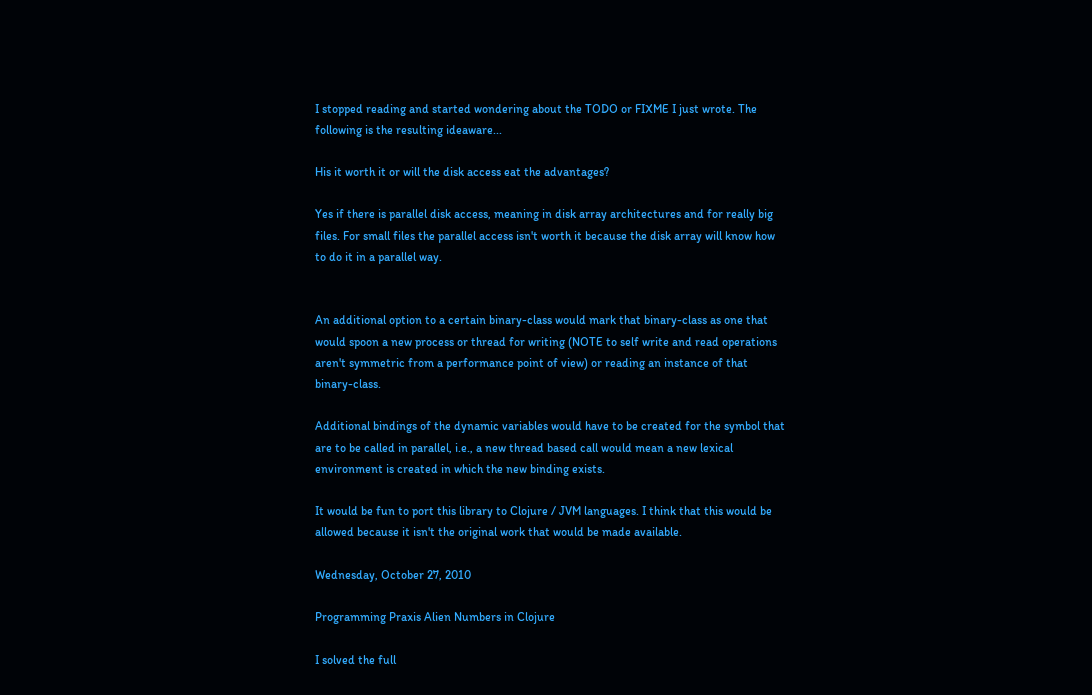I stopped reading and started wondering about the TODO or FIXME I just wrote. The following is the resulting ideaware...

His it worth it or will the disk access eat the advantages?

Yes if there is parallel disk access, meaning in disk array architectures and for really big files. For small files the parallel access isn't worth it because the disk array will know how to do it in a parallel way.


An additional option to a certain binary-class would mark that binary-class as one that would spoon a new process or thread for writing (NOTE to self write and read operations aren't symmetric from a performance point of view) or reading an instance of that binary-class.

Additional bindings of the dynamic variables would have to be created for the symbol that are to be called in parallel, i.e., a new thread based call would mean a new lexical environment is created in which the new binding exists.

It would be fun to port this library to Clojure / JVM languages. I think that this would be allowed because it isn't the original work that would be made available.

Wednesday, October 27, 2010

Programming Praxis Alien Numbers in Clojure

I solved the full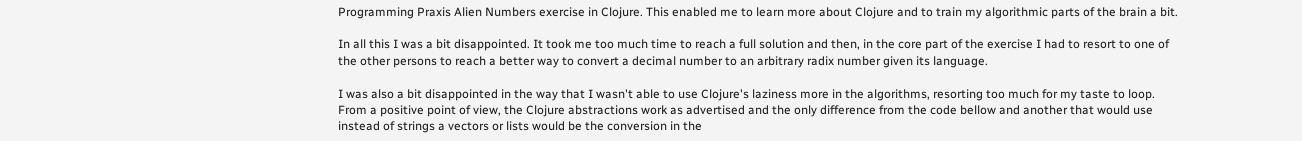Programming Praxis Alien Numbers exercise in Clojure. This enabled me to learn more about Clojure and to train my algorithmic parts of the brain a bit.

In all this I was a bit disappointed. It took me too much time to reach a full solution and then, in the core part of the exercise I had to resort to one of the other persons to reach a better way to convert a decimal number to an arbitrary radix number given its language.

I was also a bit disappointed in the way that I wasn't able to use Clojure's laziness more in the algorithms, resorting too much for my taste to loop. From a positive point of view, the Clojure abstractions work as advertised and the only difference from the code bellow and another that would use instead of strings a vectors or lists would be the conversion in the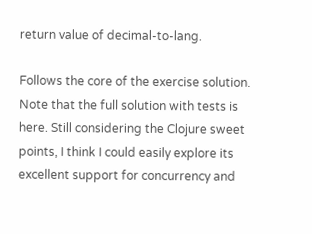return value of decimal-to-lang.

Follows the core of the exercise solution. Note that the full solution with tests is here. Still considering the Clojure sweet points, I think I could easily explore its excellent support for concurrency and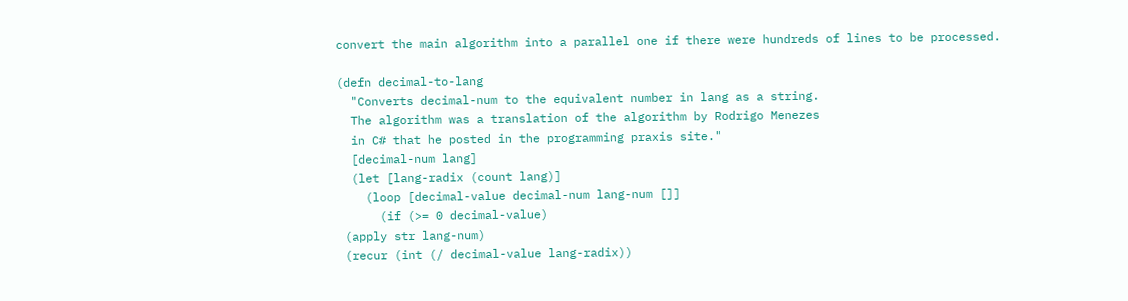convert the main algorithm into a parallel one if there were hundreds of lines to be processed.

(defn decimal-to-lang
  "Converts decimal-num to the equivalent number in lang as a string.
  The algorithm was a translation of the algorithm by Rodrigo Menezes
  in C# that he posted in the programming praxis site."
  [decimal-num lang]
  (let [lang-radix (count lang)]
    (loop [decimal-value decimal-num lang-num []]
      (if (>= 0 decimal-value)
 (apply str lang-num)
 (recur (int (/ decimal-value lang-radix))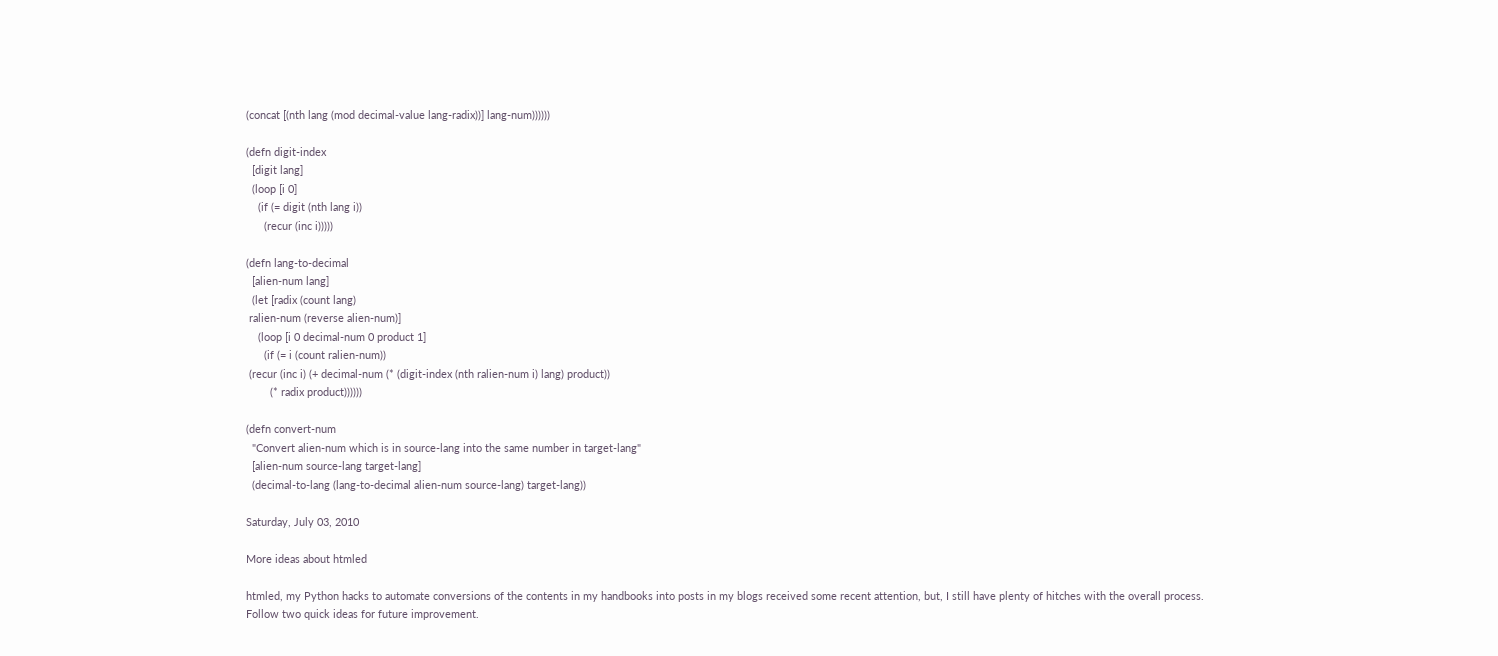(concat [(nth lang (mod decimal-value lang-radix))] lang-num))))))

(defn digit-index
  [digit lang]
  (loop [i 0]
    (if (= digit (nth lang i))
      (recur (inc i)))))

(defn lang-to-decimal
  [alien-num lang]
  (let [radix (count lang)
 ralien-num (reverse alien-num)]
    (loop [i 0 decimal-num 0 product 1]
      (if (= i (count ralien-num))
 (recur (inc i) (+ decimal-num (* (digit-index (nth ralien-num i) lang) product))
        (* radix product))))))

(defn convert-num
  "Convert alien-num which is in source-lang into the same number in target-lang"
  [alien-num source-lang target-lang]
  (decimal-to-lang (lang-to-decimal alien-num source-lang) target-lang))

Saturday, July 03, 2010

More ideas about htmled

htmled, my Python hacks to automate conversions of the contents in my handbooks into posts in my blogs received some recent attention, but, I still have plenty of hitches with the overall process. Follow two quick ideas for future improvement.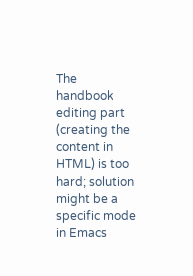The handbook editing part (creating the content in HTML) is too hard; solution might be a specific mode in Emacs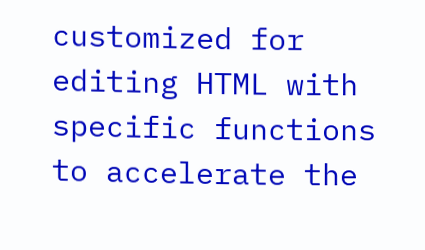customized for editing HTML with specific functions to accelerate the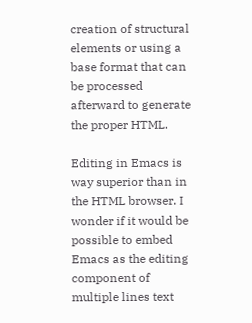creation of structural elements or using a base format that can be processed afterward to generate the proper HTML.

Editing in Emacs is way superior than in the HTML browser. I wonder if it would be possible to embed Emacs as the editing component of multiple lines text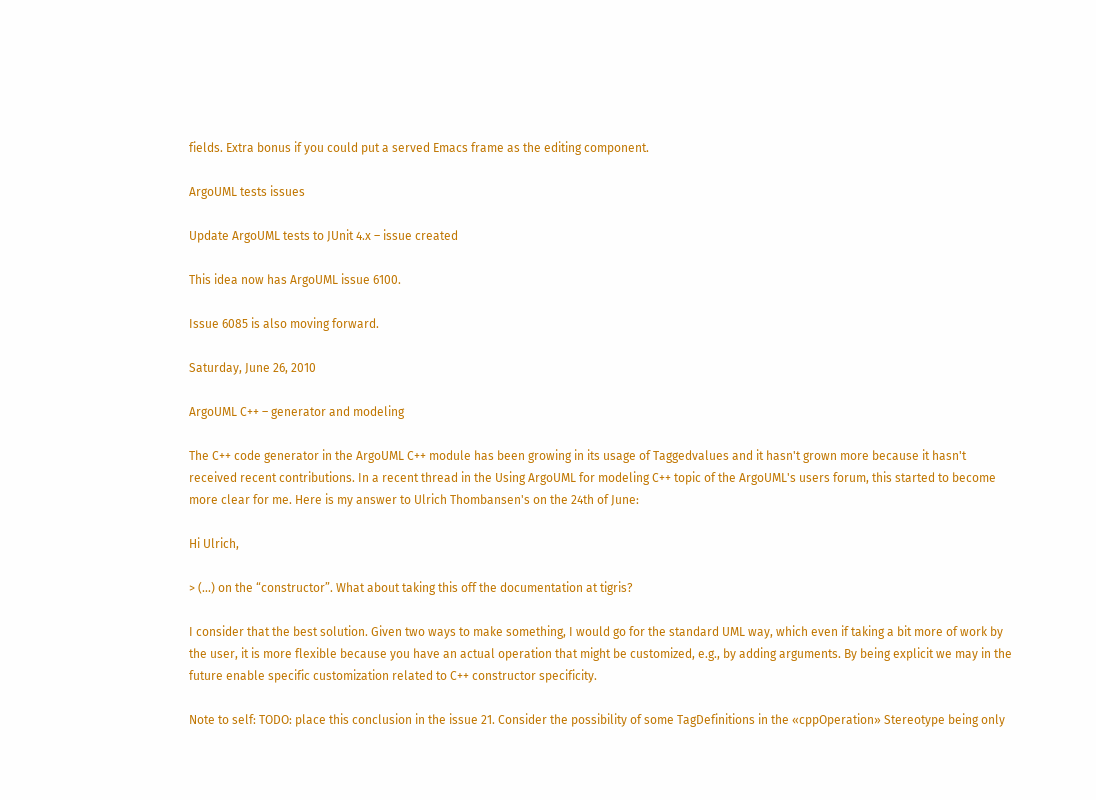fields. Extra bonus if you could put a served Emacs frame as the editing component.

ArgoUML tests issues

Update ArgoUML tests to JUnit 4.x – issue created

This idea now has ArgoUML issue 6100.

Issue 6085 is also moving forward.

Saturday, June 26, 2010

ArgoUML C++ – generator and modeling

The C++ code generator in the ArgoUML C++ module has been growing in its usage of Taggedvalues and it hasn't grown more because it hasn't received recent contributions. In a recent thread in the Using ArgoUML for modeling C++ topic of the ArgoUML's users forum, this started to become more clear for me. Here is my answer to Ulrich Thombansen's on the 24th of June:

Hi Ulrich,

> (...) on the “constructor”. What about taking this off the documentation at tigris?

I consider that the best solution. Given two ways to make something, I would go for the standard UML way, which even if taking a bit more of work by the user, it is more flexible because you have an actual operation that might be customized, e.g., by adding arguments. By being explicit we may in the future enable specific customization related to C++ constructor specificity.

Note to self: TODO: place this conclusion in the issue 21. Consider the possibility of some TagDefinitions in the «cppOperation» Stereotype being only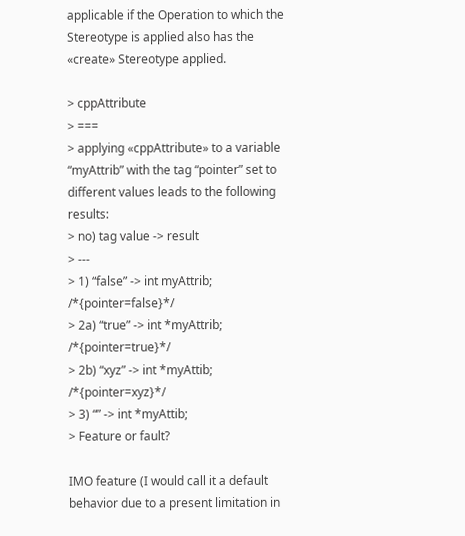applicable if the Operation to which the Stereotype is applied also has the «create» Stereotype applied.

> cppAttribute
> ===
> applying «cppAttribute» to a variable “myAttrib” with the tag “pointer” set to different values leads to the following results:
> no) tag value -> result
> ---
> 1) “false” -> int myAttrib; /*{pointer=false}*/
> 2a) “true” -> int *myAttrib; /*{pointer=true}*/
> 2b) “xyz” -> int *myAttib; /*{pointer=xyz}*/
> 3) “” -> int *myAttib;
> Feature or fault?

IMO feature (I would call it a default behavior due to a present limitation in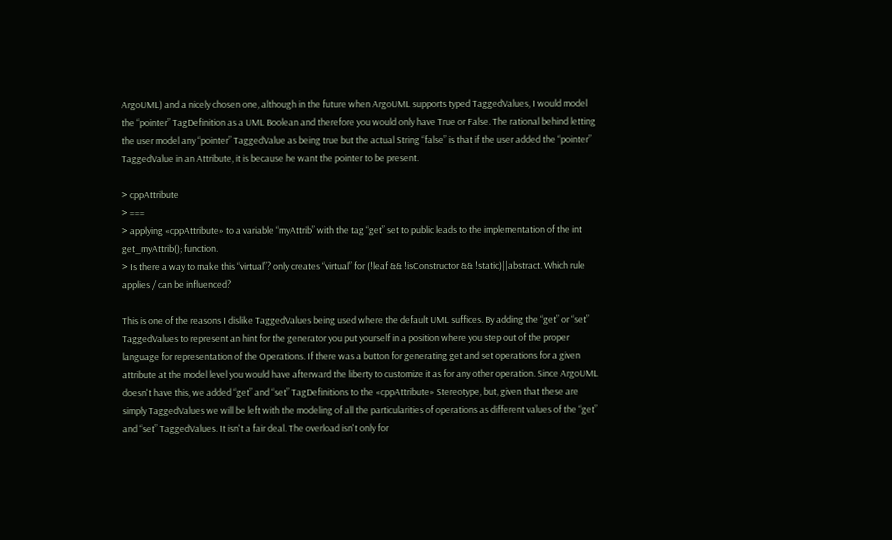ArgoUML) and a nicely chosen one, although in the future when ArgoUML supports typed TaggedValues, I would model the “pointer” TagDefinition as a UML Boolean and therefore you would only have True or False. The rational behind letting the user model any “pointer” TaggedValue as being true but the actual String “false” is that if the user added the “pointer” TaggedValue in an Attribute, it is because he want the pointer to be present.

> cppAttribute
> ===
> applying «cppAttribute» to a variable “myAttrib” with the tag “get” set to public leads to the implementation of the int get_myAttrib(); function.
> Is there a way to make this “virtual”? only creates “virtual” for (!leaf && !isConstructor && !static)||abstract. Which rule applies / can be influenced?

This is one of the reasons I dislike TaggedValues being used where the default UML suffices. By adding the “get” or “set” TaggedValues to represent an hint for the generator you put yourself in a position where you step out of the proper language for representation of the Operations. If there was a button for generating get and set operations for a given attribute at the model level you would have afterward the liberty to customize it as for any other operation. Since ArgoUML doesn't have this, we added “get” and “set” TagDefinitions to the «cppAttribute» Stereotype, but, given that these are simply TaggedValues we will be left with the modeling of all the particularities of operations as different values of the “get” and “set” TaggedValues. It isn't a fair deal. The overload isn't only for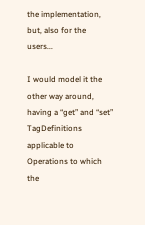the implementation, but, also for the users...

I would model it the other way around, having a “get” and “set” TagDefinitions applicable to Operations to which the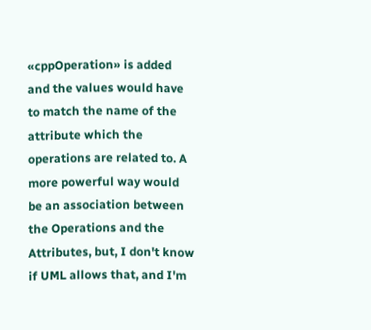«cppOperation» is added and the values would have to match the name of the attribute which the operations are related to. A more powerful way would be an association between the Operations and the Attributes, but, I don't know if UML allows that, and I'm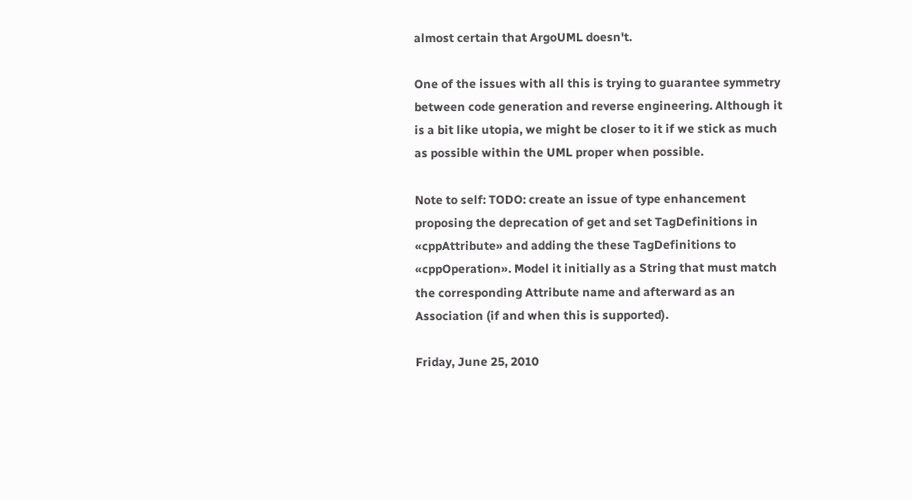almost certain that ArgoUML doesn't.

One of the issues with all this is trying to guarantee symmetry between code generation and reverse engineering. Although it is a bit like utopia, we might be closer to it if we stick as much as possible within the UML proper when possible.

Note to self: TODO: create an issue of type enhancement proposing the deprecation of get and set TagDefinitions in «cppAttribute» and adding the these TagDefinitions to «cppOperation». Model it initially as a String that must match the corresponding Attribute name and afterward as an Association (if and when this is supported).

Friday, June 25, 2010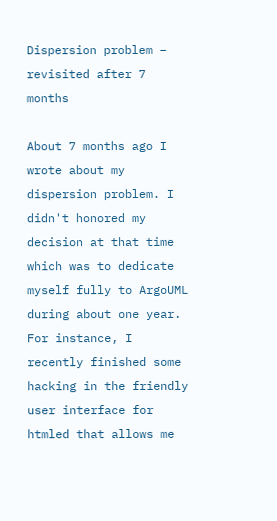Dispersion problem – revisited after 7 months

About 7 months ago I wrote about my dispersion problem. I didn't honored my decision at that time which was to dedicate myself fully to ArgoUML during about one year. For instance, I recently finished some hacking in the friendly user interface for htmled that allows me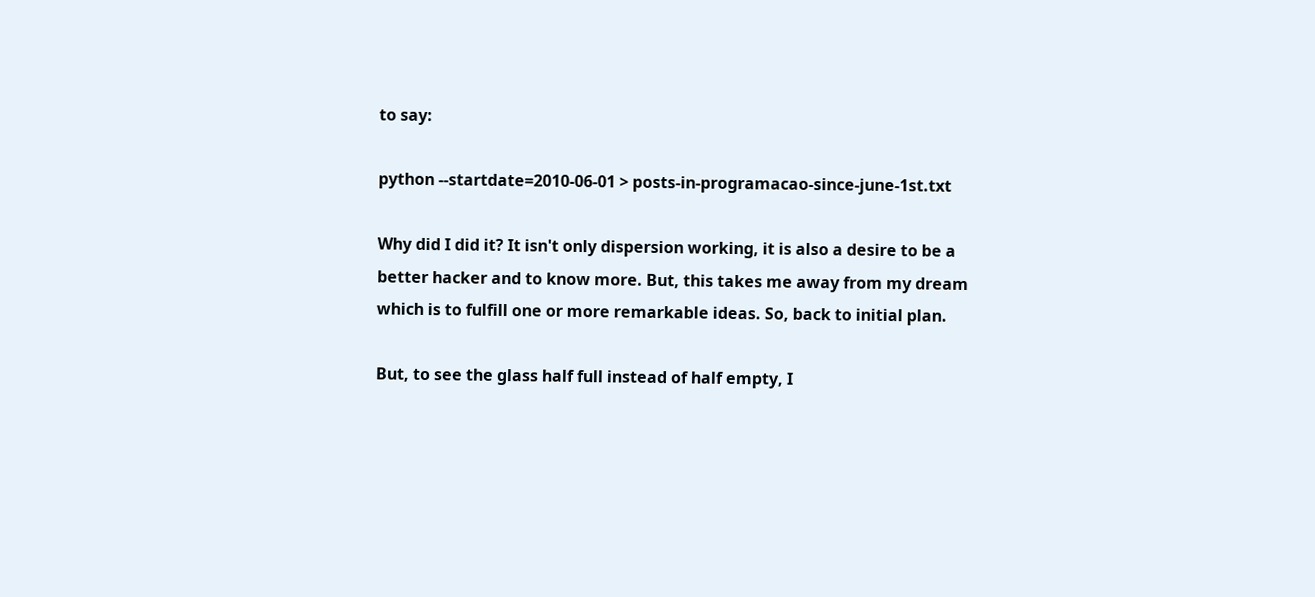to say:

python --startdate=2010-06-01 > posts-in-programacao-since-june-1st.txt

Why did I did it? It isn't only dispersion working, it is also a desire to be a better hacker and to know more. But, this takes me away from my dream which is to fulfill one or more remarkable ideas. So, back to initial plan.

But, to see the glass half full instead of half empty, I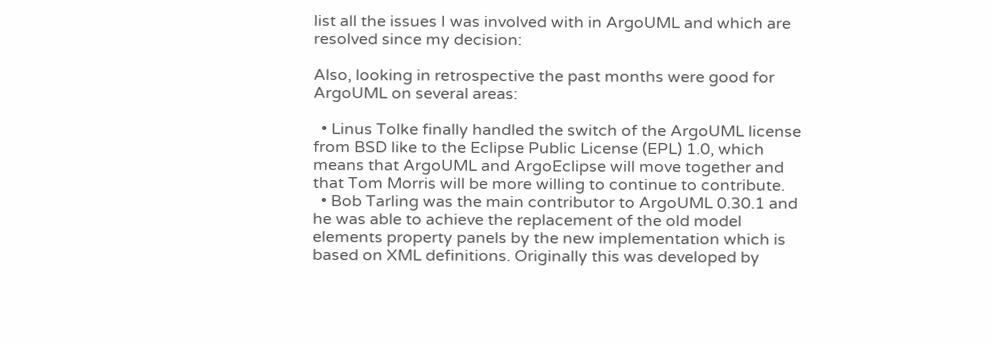list all the issues I was involved with in ArgoUML and which are resolved since my decision:

Also, looking in retrospective the past months were good for ArgoUML on several areas:

  • Linus Tolke finally handled the switch of the ArgoUML license from BSD like to the Eclipse Public License (EPL) 1.0, which means that ArgoUML and ArgoEclipse will move together and that Tom Morris will be more willing to continue to contribute.
  • Bob Tarling was the main contributor to ArgoUML 0.30.1 and he was able to achieve the replacement of the old model elements property panels by the new implementation which is based on XML definitions. Originally this was developed by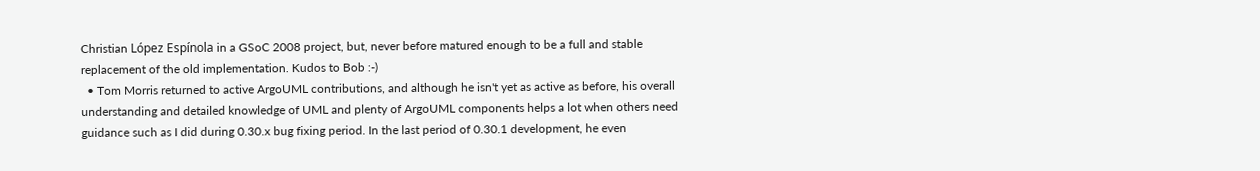Christian López Espínola in a GSoC 2008 project, but, never before matured enough to be a full and stable replacement of the old implementation. Kudos to Bob :-)
  • Tom Morris returned to active ArgoUML contributions, and although he isn't yet as active as before, his overall understanding and detailed knowledge of UML and plenty of ArgoUML components helps a lot when others need guidance such as I did during 0.30.x bug fixing period. In the last period of 0.30.1 development, he even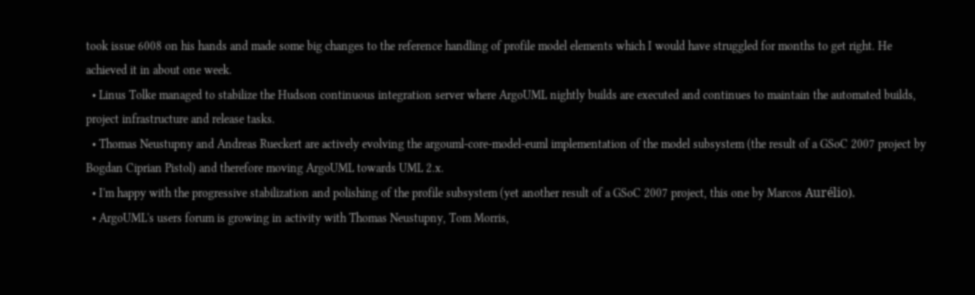took issue 6008 on his hands and made some big changes to the reference handling of profile model elements which I would have struggled for months to get right. He achieved it in about one week.
  • Linus Tolke managed to stabilize the Hudson continuous integration server where ArgoUML nightly builds are executed and continues to maintain the automated builds, project infrastructure and release tasks.
  • Thomas Neustupny and Andreas Rueckert are actively evolving the argouml-core-model-euml implementation of the model subsystem (the result of a GSoC 2007 project by Bogdan Ciprian Pistol) and therefore moving ArgoUML towards UML 2.x.
  • I'm happy with the progressive stabilization and polishing of the profile subsystem (yet another result of a GSoC 2007 project, this one by Marcos Aurélio).
  • ArgoUML's users forum is growing in activity with Thomas Neustupny, Tom Morris,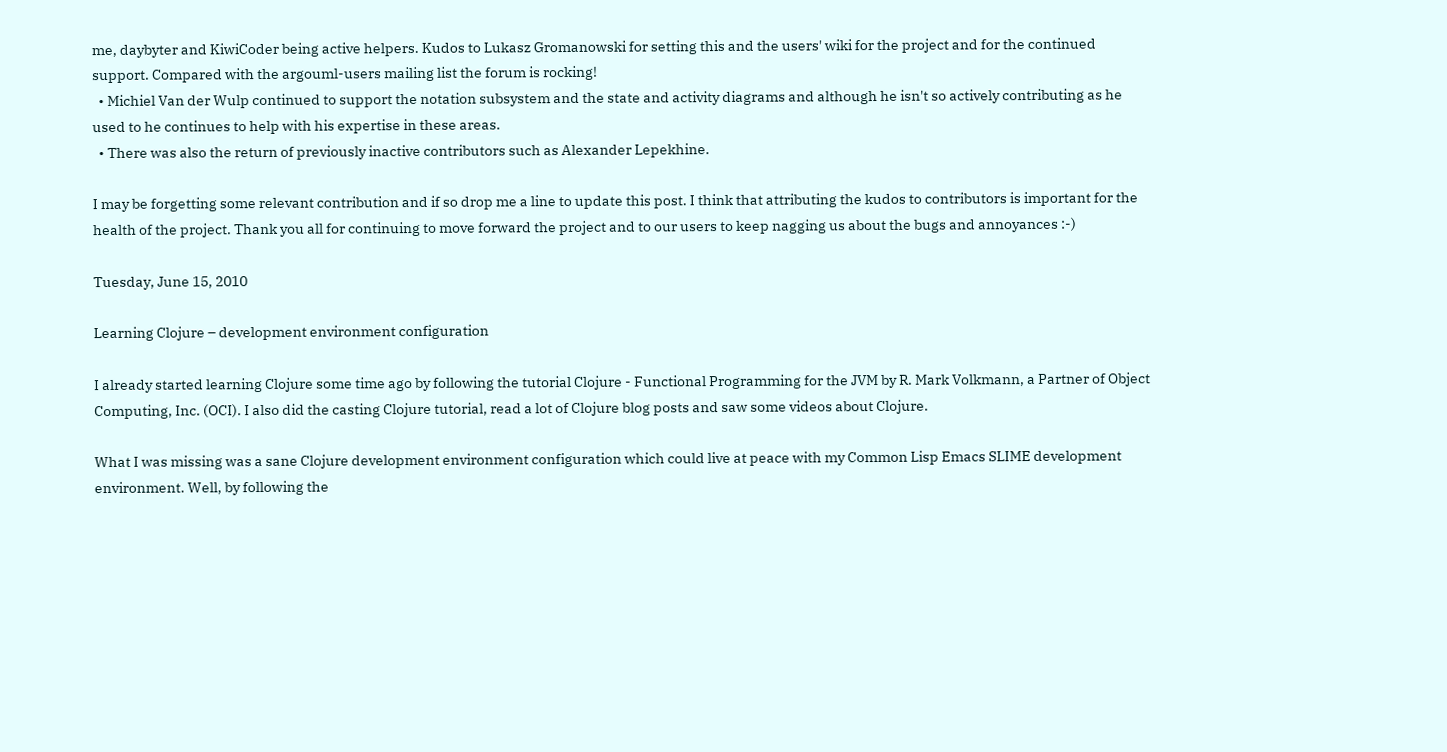me, daybyter and KiwiCoder being active helpers. Kudos to Lukasz Gromanowski for setting this and the users' wiki for the project and for the continued support. Compared with the argouml-users mailing list the forum is rocking!
  • Michiel Van der Wulp continued to support the notation subsystem and the state and activity diagrams and although he isn't so actively contributing as he used to he continues to help with his expertise in these areas.
  • There was also the return of previously inactive contributors such as Alexander Lepekhine.

I may be forgetting some relevant contribution and if so drop me a line to update this post. I think that attributing the kudos to contributors is important for the health of the project. Thank you all for continuing to move forward the project and to our users to keep nagging us about the bugs and annoyances :-)

Tuesday, June 15, 2010

Learning Clojure – development environment configuration

I already started learning Clojure some time ago by following the tutorial Clojure - Functional Programming for the JVM by R. Mark Volkmann, a Partner of Object Computing, Inc. (OCI). I also did the casting Clojure tutorial, read a lot of Clojure blog posts and saw some videos about Clojure.

What I was missing was a sane Clojure development environment configuration which could live at peace with my Common Lisp Emacs SLIME development environment. Well, by following the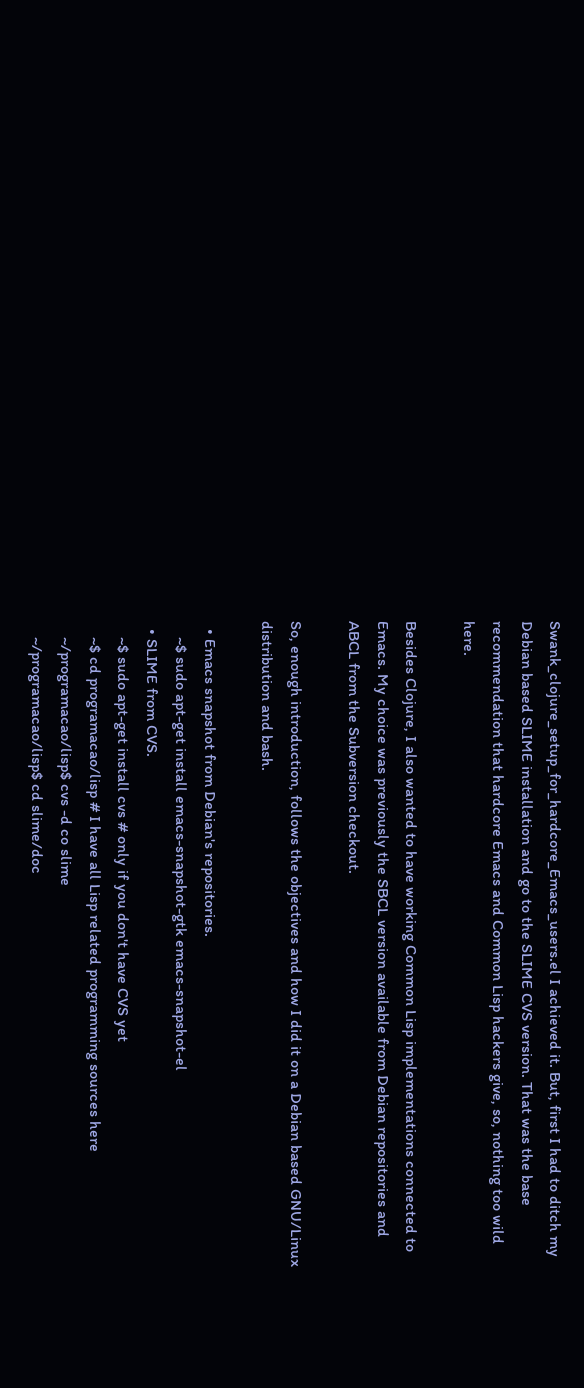Swank_clojure_setup_for_hardcore_Emacs_users.el I achieved it. But, first I had to ditch my Debian based SLIME installation and go to the SLIME CVS version. That was the base recommendation that hardcore Emacs and Common Lisp hackers give, so, nothing too wild here.

Besides Clojure, I also wanted to have working Common Lisp implementations connected to Emacs. My choice was previously the SBCL version available from Debian repositories and ABCL from the Subversion checkout.

So, enough introduction, follows the objectives and how I did it on a Debian based GNU/Linux distribution and bash.

  • Emacs snapshot from Debian's repositories.
    ~$ sudo apt-get install emacs-snapshot-gtk emacs-snapshot-el
  • SLIME from CVS.
    ~$ sudo apt-get install cvs # only if you don't have CVS yet
    ~$ cd programacao/lisp # I have all Lisp related programming sources here
    ~/programacao/lisp$ cvs -d co slime
    ~/programacao/lisp$ cd slime/doc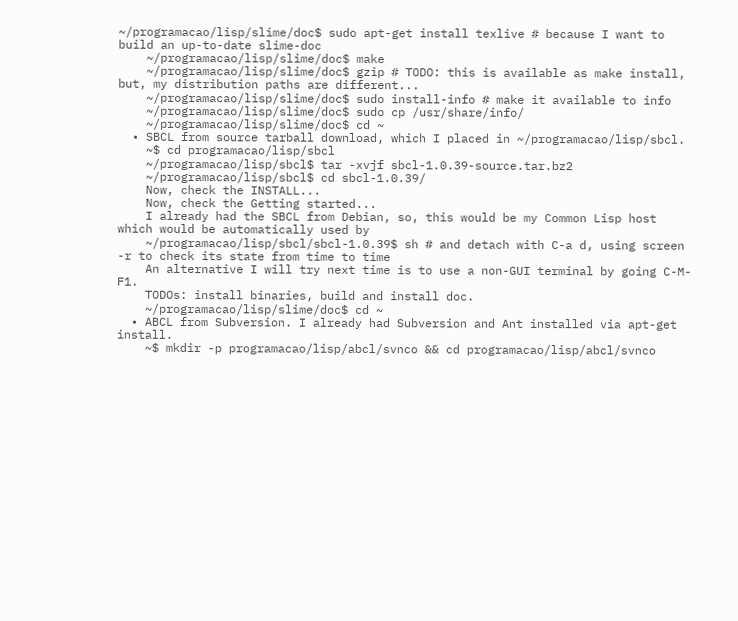~/programacao/lisp/slime/doc$ sudo apt-get install texlive # because I want to build an up-to-date slime-doc
    ~/programacao/lisp/slime/doc$ make
    ~/programacao/lisp/slime/doc$ gzip # TODO: this is available as make install, but, my distribution paths are different...
    ~/programacao/lisp/slime/doc$ sudo install-info # make it available to info
    ~/programacao/lisp/slime/doc$ sudo cp /usr/share/info/
    ~/programacao/lisp/slime/doc$ cd ~
  • SBCL from source tarball download, which I placed in ~/programacao/lisp/sbcl.
    ~$ cd programacao/lisp/sbcl
    ~/programacao/lisp/sbcl$ tar -xvjf sbcl-1.0.39-source.tar.bz2
    ~/programacao/lisp/sbcl$ cd sbcl-1.0.39/
    Now, check the INSTALL...
    Now, check the Getting started...
    I already had the SBCL from Debian, so, this would be my Common Lisp host which would be automatically used by
    ~/programacao/lisp/sbcl/sbcl-1.0.39$ sh # and detach with C-a d, using screen -r to check its state from time to time
    An alternative I will try next time is to use a non-GUI terminal by going C-M-F1.
    TODOs: install binaries, build and install doc.
    ~/programacao/lisp/slime/doc$ cd ~
  • ABCL from Subversion. I already had Subversion and Ant installed via apt-get install.
    ~$ mkdir -p programacao/lisp/abcl/svnco && cd programacao/lisp/abcl/svnco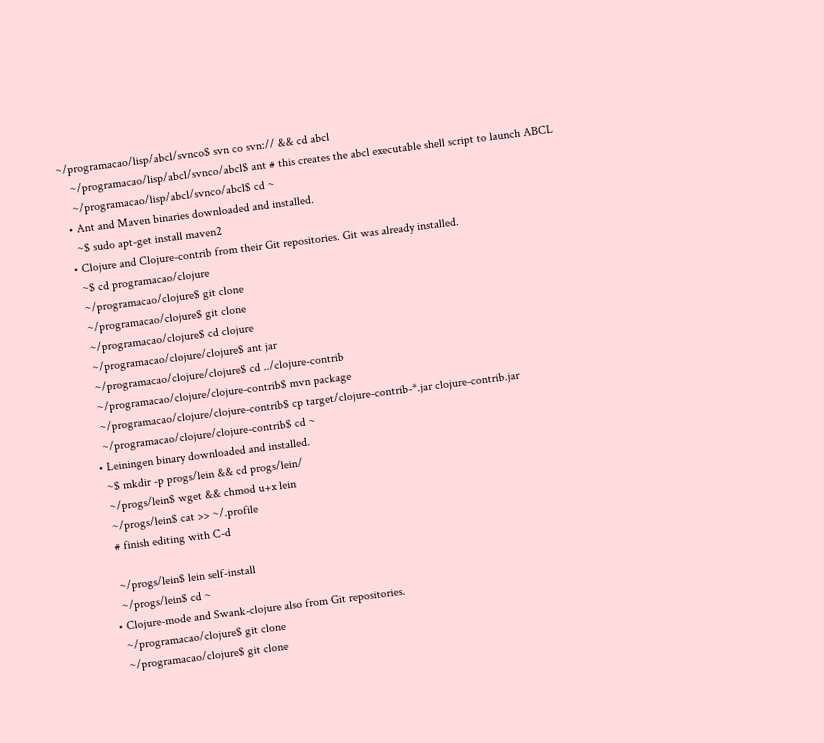~/programacao/lisp/abcl/svnco$ svn co svn:// && cd abcl
    ~/programacao/lisp/abcl/svnco/abcl$ ant # this creates the abcl executable shell script to launch ABCL
    ~/programacao/lisp/abcl/svnco/abcl$ cd ~
  • Ant and Maven binaries downloaded and installed.
    ~$ sudo apt-get install maven2
  • Clojure and Clojure-contrib from their Git repositories. Git was already installed.
    ~$ cd programacao/clojure
    ~/programacao/clojure$ git clone
    ~/programacao/clojure$ git clone
    ~/programacao/clojure$ cd clojure
    ~/programacao/clojure/clojure$ ant jar
    ~/programacao/clojure/clojure$ cd ../clojure-contrib
    ~/programacao/clojure/clojure-contrib$ mvn package
    ~/programacao/clojure/clojure-contrib$ cp target/clojure-contrib-*.jar clojure-contrib.jar
    ~/programacao/clojure/clojure-contrib$ cd ~
  • Leiningen binary downloaded and installed.
    ~$ mkdir -p progs/lein && cd progs/lein/
    ~/progs/lein$ wget && chmod u+x lein
    ~/progs/lein$ cat >> ~/.profile
    # finish editing with C-d

    ~/progs/lein$ lein self-install
    ~/progs/lein$ cd ~
  • Clojure-mode and Swank-clojure also from Git repositories.
    ~/programacao/clojure$ git clone
    ~/programacao/clojure$ git clone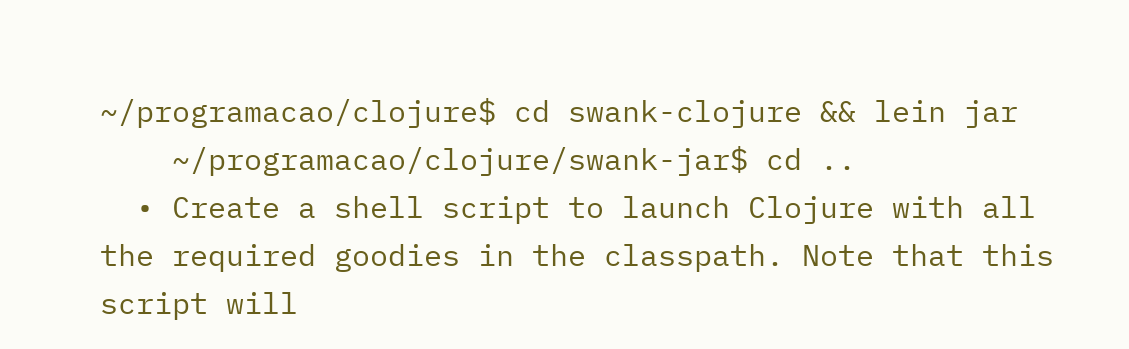~/programacao/clojure$ cd swank-clojure && lein jar
    ~/programacao/clojure/swank-jar$ cd ..
  • Create a shell script to launch Clojure with all the required goodies in the classpath. Note that this script will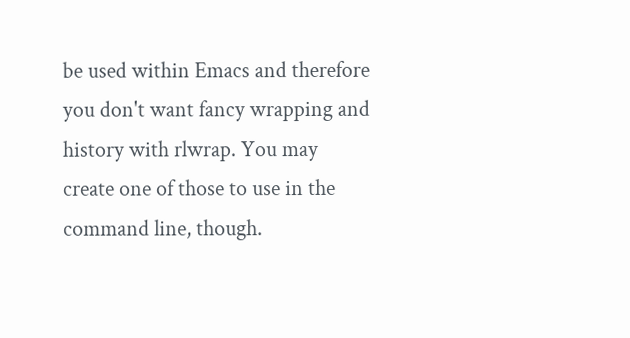be used within Emacs and therefore you don't want fancy wrapping and history with rlwrap. You may create one of those to use in the command line, though.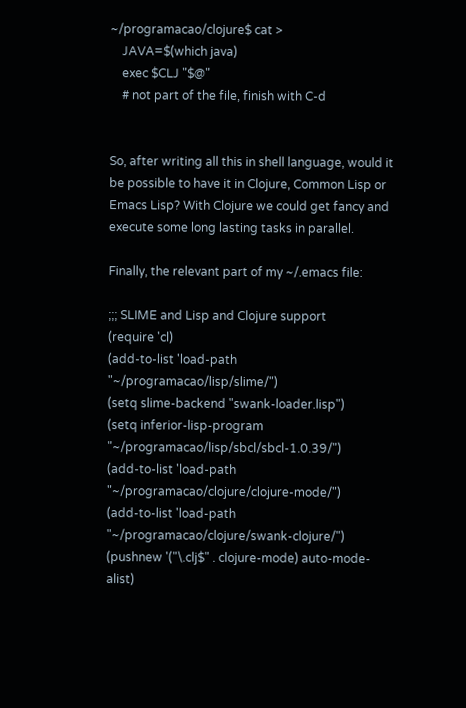~/programacao/clojure$ cat >
    JAVA=$(which java)
    exec $CLJ "$@"
    # not part of the file, finish with C-d


So, after writing all this in shell language, would it be possible to have it in Clojure, Common Lisp or Emacs Lisp? With Clojure we could get fancy and execute some long lasting tasks in parallel.

Finally, the relevant part of my ~/.emacs file:

;;; SLIME and Lisp and Clojure support
(require 'cl)
(add-to-list 'load-path "~/programacao/lisp/slime/")
(setq slime-backend "swank-loader.lisp")
(setq inferior-lisp-program "~/programacao/lisp/sbcl/sbcl-1.0.39/")
(add-to-list 'load-path "~/programacao/clojure/clojure-mode/")
(add-to-list 'load-path "~/programacao/clojure/swank-clojure/")
(pushnew '("\.clj$" . clojure-mode) auto-mode-alist)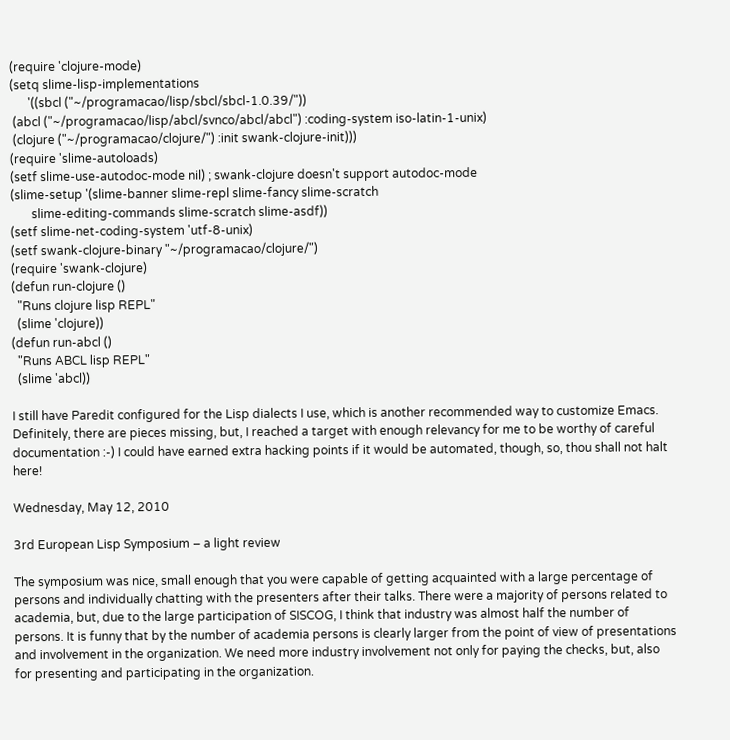(require 'clojure-mode)
(setq slime-lisp-implementations
      '((sbcl ("~/programacao/lisp/sbcl/sbcl-1.0.39/"))
 (abcl ("~/programacao/lisp/abcl/svnco/abcl/abcl") :coding-system iso-latin-1-unix)
 (clojure ("~/programacao/clojure/") :init swank-clojure-init)))
(require 'slime-autoloads)
(setf slime-use-autodoc-mode nil) ; swank-clojure doesn't support autodoc-mode
(slime-setup '(slime-banner slime-repl slime-fancy slime-scratch
       slime-editing-commands slime-scratch slime-asdf))
(setf slime-net-coding-system 'utf-8-unix)
(setf swank-clojure-binary "~/programacao/clojure/")
(require 'swank-clojure)
(defun run-clojure ()
  "Runs clojure lisp REPL"
  (slime 'clojure))
(defun run-abcl ()
  "Runs ABCL lisp REPL"
  (slime 'abcl))

I still have Paredit configured for the Lisp dialects I use, which is another recommended way to customize Emacs. Definitely, there are pieces missing, but, I reached a target with enough relevancy for me to be worthy of careful documentation :-) I could have earned extra hacking points if it would be automated, though, so, thou shall not halt here!

Wednesday, May 12, 2010

3rd European Lisp Symposium – a light review

The symposium was nice, small enough that you were capable of getting acquainted with a large percentage of persons and individually chatting with the presenters after their talks. There were a majority of persons related to academia, but, due to the large participation of SISCOG, I think that industry was almost half the number of persons. It is funny that by the number of academia persons is clearly larger from the point of view of presentations and involvement in the organization. We need more industry involvement not only for paying the checks, but, also for presenting and participating in the organization.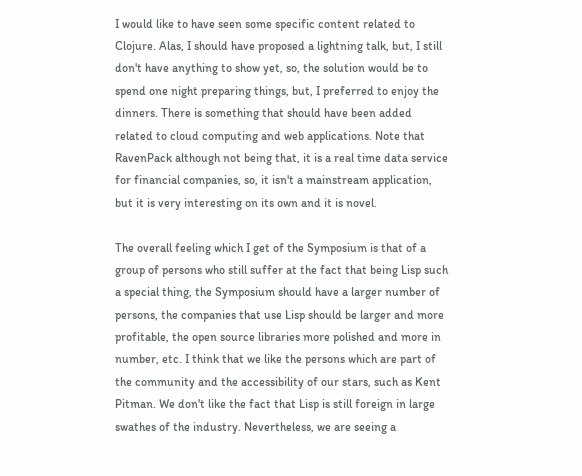I would like to have seen some specific content related to Clojure. Alas, I should have proposed a lightning talk, but, I still don't have anything to show yet, so, the solution would be to spend one night preparing things, but, I preferred to enjoy the dinners. There is something that should have been added related to cloud computing and web applications. Note that RavenPack although not being that, it is a real time data service for financial companies, so, it isn't a mainstream application, but it is very interesting on its own and it is novel.

The overall feeling which I get of the Symposium is that of a group of persons who still suffer at the fact that being Lisp such a special thing, the Symposium should have a larger number of persons, the companies that use Lisp should be larger and more profitable, the open source libraries more polished and more in number, etc. I think that we like the persons which are part of the community and the accessibility of our stars, such as Kent Pitman. We don't like the fact that Lisp is still foreign in large swathes of the industry. Nevertheless, we are seeing a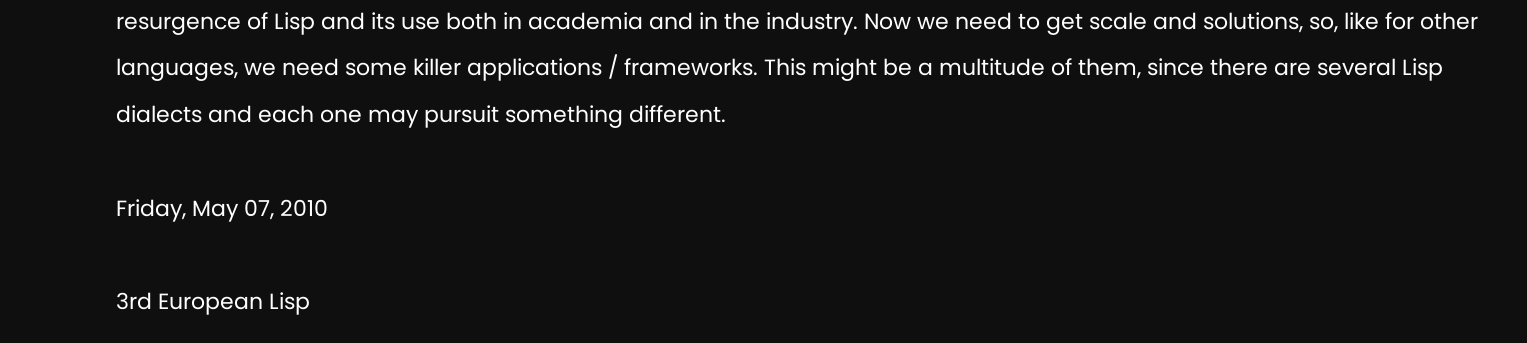resurgence of Lisp and its use both in academia and in the industry. Now we need to get scale and solutions, so, like for other languages, we need some killer applications / frameworks. This might be a multitude of them, since there are several Lisp dialects and each one may pursuit something different.

Friday, May 07, 2010

3rd European Lisp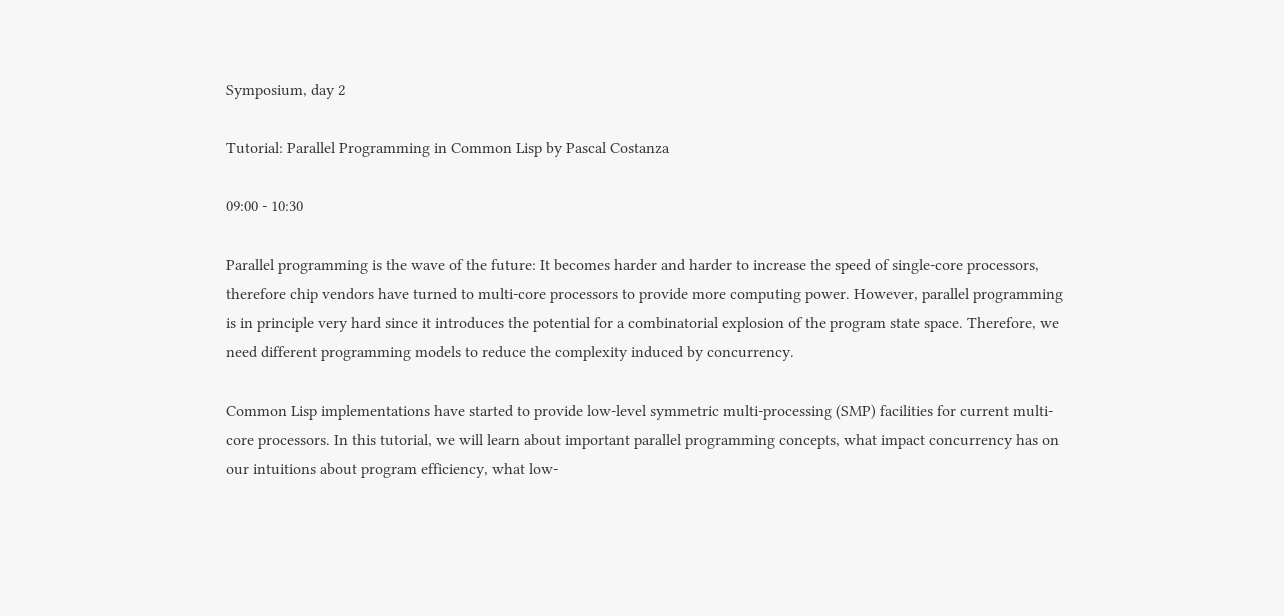Symposium, day 2

Tutorial: Parallel Programming in Common Lisp by Pascal Costanza

09:00 - 10:30

Parallel programming is the wave of the future: It becomes harder and harder to increase the speed of single-core processors, therefore chip vendors have turned to multi-core processors to provide more computing power. However, parallel programming is in principle very hard since it introduces the potential for a combinatorial explosion of the program state space. Therefore, we need different programming models to reduce the complexity induced by concurrency.

Common Lisp implementations have started to provide low-level symmetric multi-processing (SMP) facilities for current multi-core processors. In this tutorial, we will learn about important parallel programming concepts, what impact concurrency has on our intuitions about program efficiency, what low-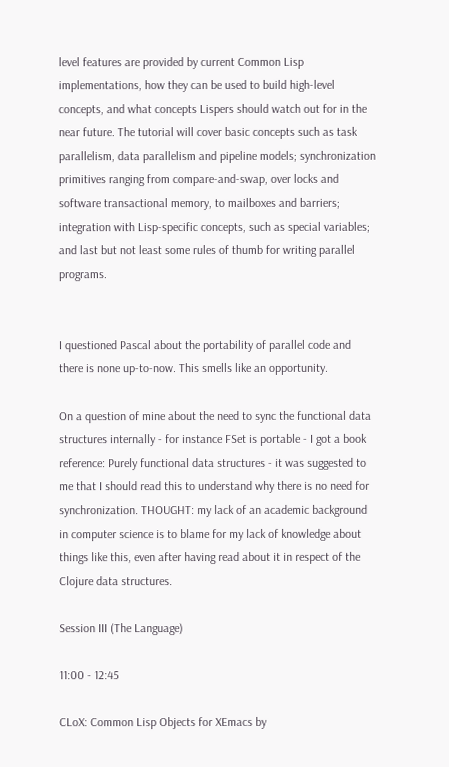level features are provided by current Common Lisp implementations, how they can be used to build high-level concepts, and what concepts Lispers should watch out for in the near future. The tutorial will cover basic concepts such as task parallelism, data parallelism and pipeline models; synchronization primitives ranging from compare-and-swap, over locks and software transactional memory, to mailboxes and barriers; integration with Lisp-specific concepts, such as special variables; and last but not least some rules of thumb for writing parallel programs.


I questioned Pascal about the portability of parallel code and there is none up-to-now. This smells like an opportunity.

On a question of mine about the need to sync the functional data structures internally - for instance FSet is portable - I got a book reference: Purely functional data structures - it was suggested to me that I should read this to understand why there is no need for synchronization. THOUGHT: my lack of an academic background in computer science is to blame for my lack of knowledge about things like this, even after having read about it in respect of the Clojure data structures.

Session III (The Language)

11:00 - 12:45

CLoX: Common Lisp Objects for XEmacs by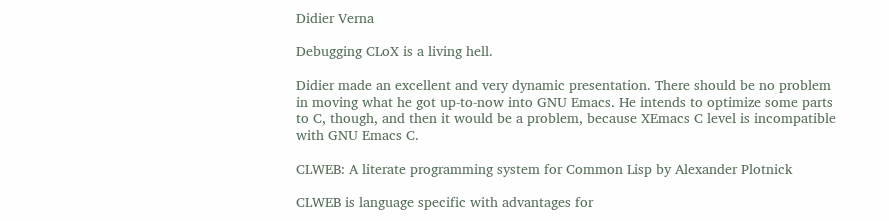Didier Verna

Debugging CLoX is a living hell.

Didier made an excellent and very dynamic presentation. There should be no problem in moving what he got up-to-now into GNU Emacs. He intends to optimize some parts to C, though, and then it would be a problem, because XEmacs C level is incompatible with GNU Emacs C.

CLWEB: A literate programming system for Common Lisp by Alexander Plotnick

CLWEB is language specific with advantages for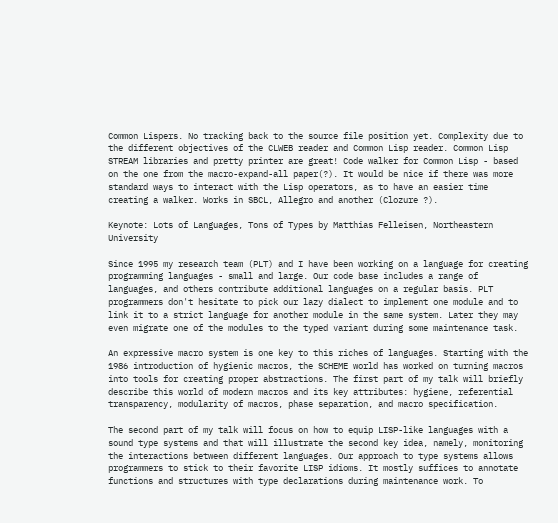Common Lispers. No tracking back to the source file position yet. Complexity due to the different objectives of the CLWEB reader and Common Lisp reader. Common Lisp STREAM libraries and pretty printer are great! Code walker for Common Lisp - based on the one from the macro-expand-all paper(?). It would be nice if there was more standard ways to interact with the Lisp operators, as to have an easier time creating a walker. Works in SBCL, Allegro and another (Clozure ?).

Keynote: Lots of Languages, Tons of Types by Matthias Felleisen, Northeastern University

Since 1995 my research team (PLT) and I have been working on a language for creating programming languages - small and large. Our code base includes a range of languages, and others contribute additional languages on a regular basis. PLT programmers don't hesitate to pick our lazy dialect to implement one module and to link it to a strict language for another module in the same system. Later they may even migrate one of the modules to the typed variant during some maintenance task.

An expressive macro system is one key to this riches of languages. Starting with the 1986 introduction of hygienic macros, the SCHEME world has worked on turning macros into tools for creating proper abstractions. The first part of my talk will briefly describe this world of modern macros and its key attributes: hygiene, referential transparency, modularity of macros, phase separation, and macro specification.

The second part of my talk will focus on how to equip LISP-like languages with a sound type systems and that will illustrate the second key idea, namely, monitoring the interactions between different languages. Our approach to type systems allows programmers to stick to their favorite LISP idioms. It mostly suffices to annotate functions and structures with type declarations during maintenance work. To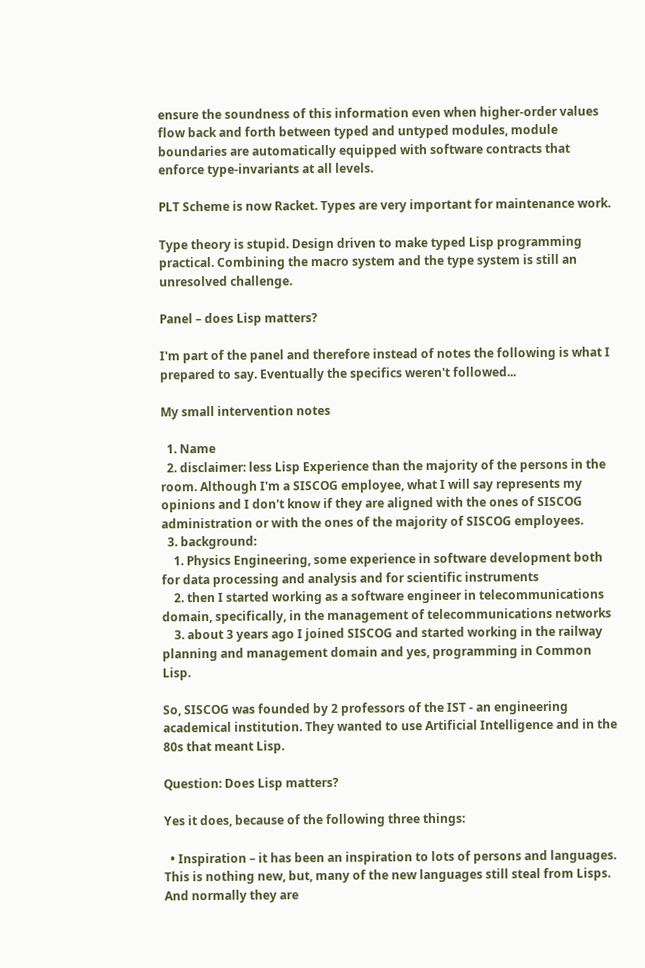ensure the soundness of this information even when higher-order values flow back and forth between typed and untyped modules, module boundaries are automatically equipped with software contracts that enforce type-invariants at all levels.

PLT Scheme is now Racket. Types are very important for maintenance work.

Type theory is stupid. Design driven to make typed Lisp programming practical. Combining the macro system and the type system is still an unresolved challenge.

Panel – does Lisp matters?

I'm part of the panel and therefore instead of notes the following is what I prepared to say. Eventually the specifics weren't followed...

My small intervention notes

  1. Name
  2. disclaimer: less Lisp Experience than the majority of the persons in the room. Although I'm a SISCOG employee, what I will say represents my opinions and I don't know if they are aligned with the ones of SISCOG administration or with the ones of the majority of SISCOG employees.
  3. background:
    1. Physics Engineering, some experience in software development both for data processing and analysis and for scientific instruments
    2. then I started working as a software engineer in telecommunications domain, specifically, in the management of telecommunications networks
    3. about 3 years ago I joined SISCOG and started working in the railway planning and management domain and yes, programming in Common Lisp.

So, SISCOG was founded by 2 professors of the IST - an engineering academical institution. They wanted to use Artificial Intelligence and in the 80s that meant Lisp.

Question: Does Lisp matters?

Yes it does, because of the following three things:

  • Inspiration – it has been an inspiration to lots of persons and languages. This is nothing new, but, many of the new languages still steal from Lisps. And normally they are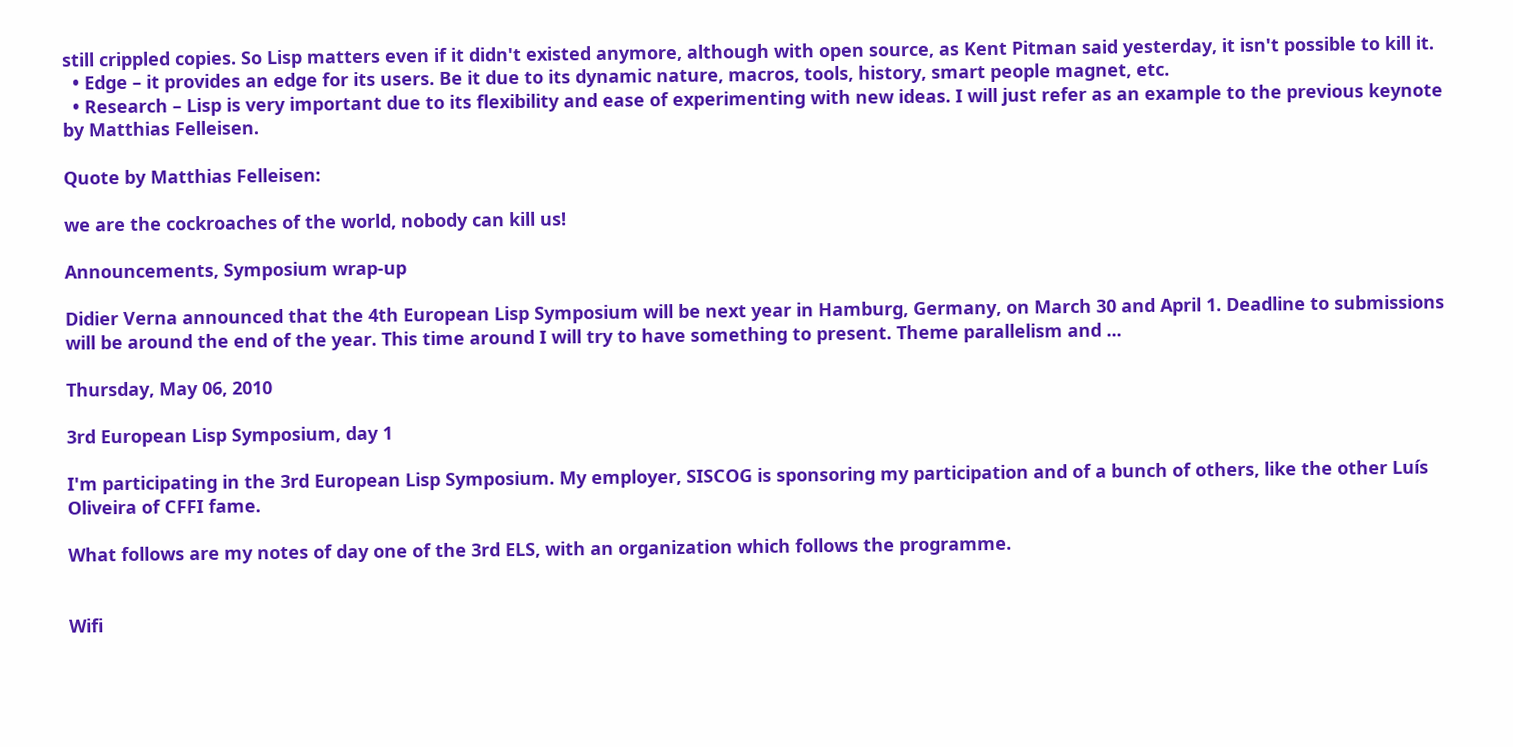still crippled copies. So Lisp matters even if it didn't existed anymore, although with open source, as Kent Pitman said yesterday, it isn't possible to kill it.
  • Edge – it provides an edge for its users. Be it due to its dynamic nature, macros, tools, history, smart people magnet, etc.
  • Research – Lisp is very important due to its flexibility and ease of experimenting with new ideas. I will just refer as an example to the previous keynote by Matthias Felleisen.

Quote by Matthias Felleisen:

we are the cockroaches of the world, nobody can kill us!

Announcements, Symposium wrap-up

Didier Verna announced that the 4th European Lisp Symposium will be next year in Hamburg, Germany, on March 30 and April 1. Deadline to submissions will be around the end of the year. This time around I will try to have something to present. Theme parallelism and ...

Thursday, May 06, 2010

3rd European Lisp Symposium, day 1

I'm participating in the 3rd European Lisp Symposium. My employer, SISCOG is sponsoring my participation and of a bunch of others, like the other Luís Oliveira of CFFI fame.

What follows are my notes of day one of the 3rd ELS, with an organization which follows the programme.


Wifi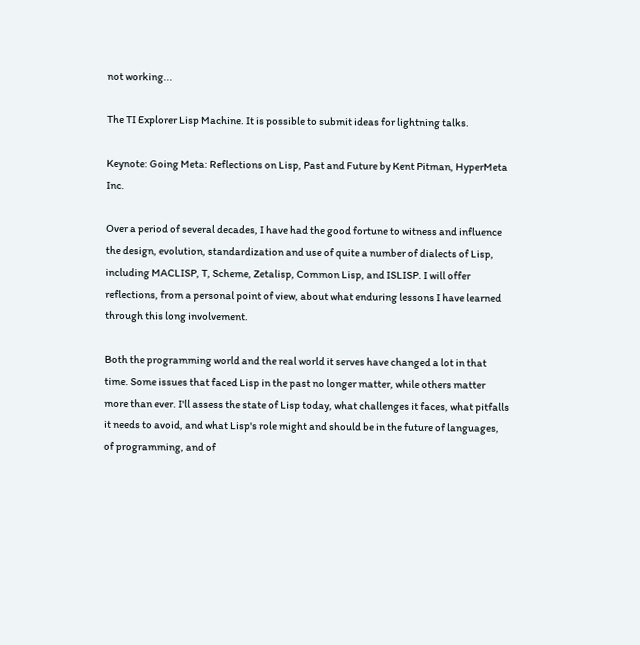not working...

The TI Explorer Lisp Machine. It is possible to submit ideas for lightning talks.

Keynote: Going Meta: Reflections on Lisp, Past and Future by Kent Pitman, HyperMeta Inc.

Over a period of several decades, I have had the good fortune to witness and influence the design, evolution, standardization and use of quite a number of dialects of Lisp, including MACLISP, T, Scheme, Zetalisp, Common Lisp, and ISLISP. I will offer reflections, from a personal point of view, about what enduring lessons I have learned through this long involvement.

Both the programming world and the real world it serves have changed a lot in that time. Some issues that faced Lisp in the past no longer matter, while others matter more than ever. I'll assess the state of Lisp today, what challenges it faces, what pitfalls it needs to avoid, and what Lisp's role might and should be in the future of languages, of programming, and of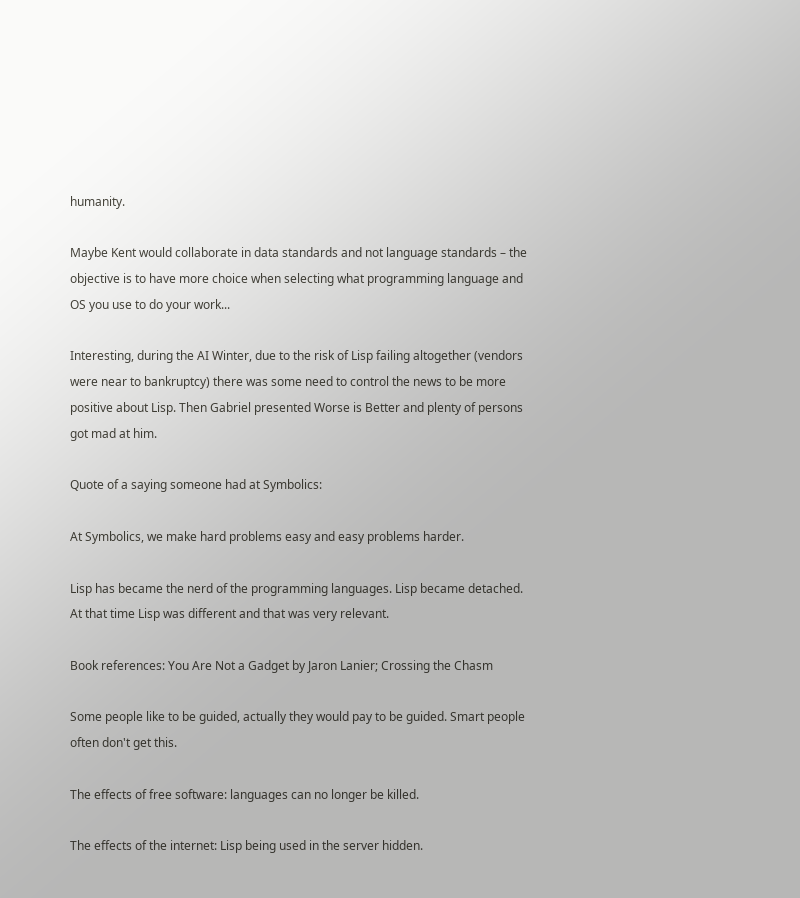humanity.

Maybe Kent would collaborate in data standards and not language standards – the objective is to have more choice when selecting what programming language and OS you use to do your work...

Interesting, during the AI Winter, due to the risk of Lisp failing altogether (vendors were near to bankruptcy) there was some need to control the news to be more positive about Lisp. Then Gabriel presented Worse is Better and plenty of persons got mad at him.

Quote of a saying someone had at Symbolics:

At Symbolics, we make hard problems easy and easy problems harder.

Lisp has became the nerd of the programming languages. Lisp became detached. At that time Lisp was different and that was very relevant.

Book references: You Are Not a Gadget by Jaron Lanier; Crossing the Chasm

Some people like to be guided, actually they would pay to be guided. Smart people often don't get this.

The effects of free software: languages can no longer be killed.

The effects of the internet: Lisp being used in the server hidden.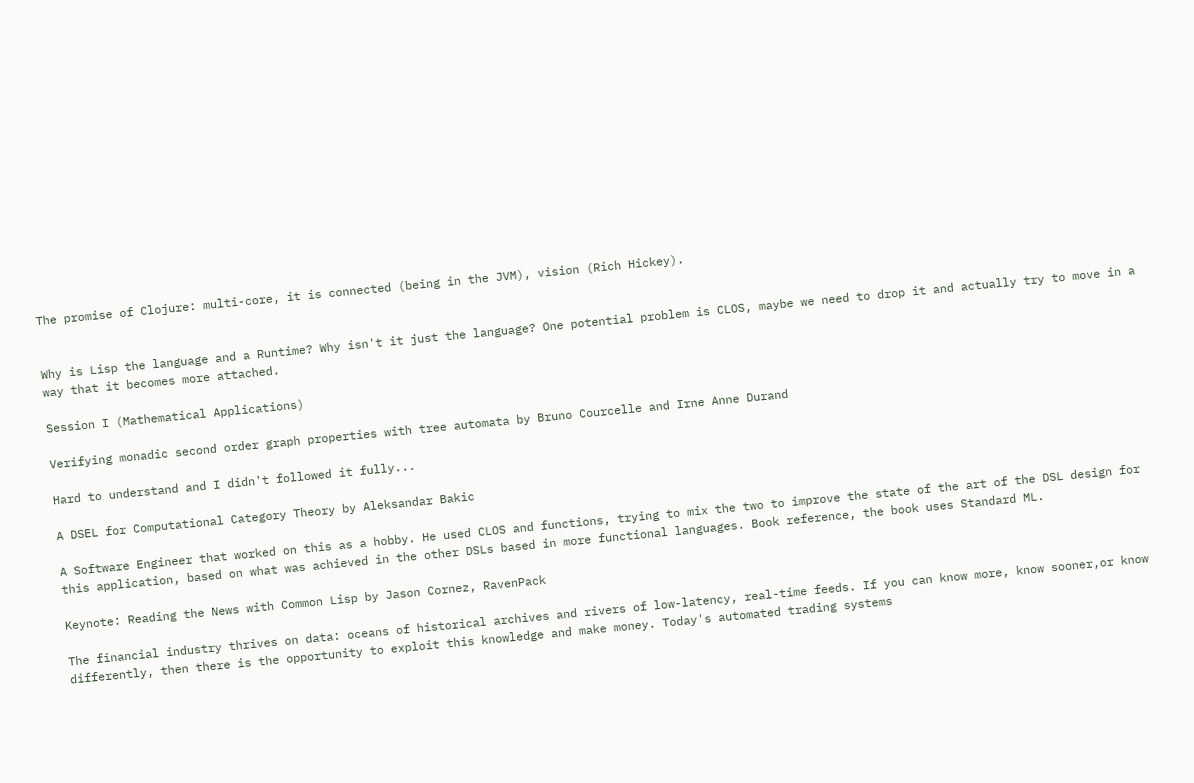The promise of Clojure: multi-core, it is connected (being in the JVM), vision (Rich Hickey).


Why is Lisp the language and a Runtime? Why isn't it just the language? One potential problem is CLOS, maybe we need to drop it and actually try to move in a way that it becomes more attached.

Session I (Mathematical Applications)

Verifying monadic second order graph properties with tree automata by Bruno Courcelle and Irne Anne Durand

Hard to understand and I didn't followed it fully...

A DSEL for Computational Category Theory by Aleksandar Bakic

A Software Engineer that worked on this as a hobby. He used CLOS and functions, trying to mix the two to improve the state of the art of the DSL design for this application, based on what was achieved in the other DSLs based in more functional languages. Book reference, the book uses Standard ML.

Keynote: Reading the News with Common Lisp by Jason Cornez, RavenPack

The financial industry thrives on data: oceans of historical archives and rivers of low-latency, real-time feeds. If you can know more, know sooner,or know differently, then there is the opportunity to exploit this knowledge and make money. Today's automated trading systems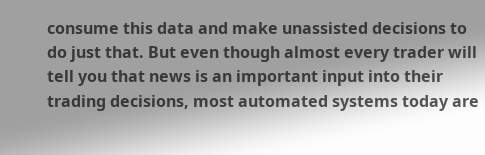consume this data and make unassisted decisions to do just that. But even though almost every trader will tell you that news is an important input into their trading decisions, most automated systems today are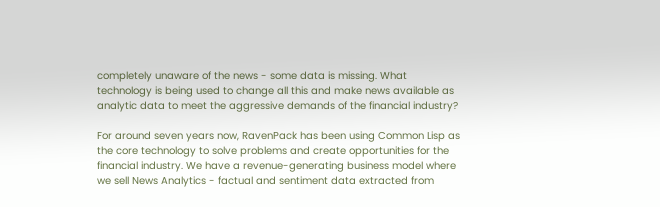completely unaware of the news - some data is missing. What technology is being used to change all this and make news available as analytic data to meet the aggressive demands of the financial industry?

For around seven years now, RavenPack has been using Common Lisp as the core technology to solve problems and create opportunities for the financial industry. We have a revenue-generating business model where we sell News Analytics - factual and sentiment data extracted from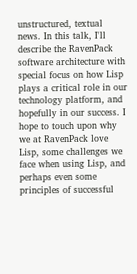unstructured, textual news. In this talk, I'll describe the RavenPack software architecture with special focus on how Lisp plays a critical role in our technology platform, and hopefully in our success. I hope to touch upon why we at RavenPack love Lisp, some challenges we face when using Lisp, and perhaps even some principles of successful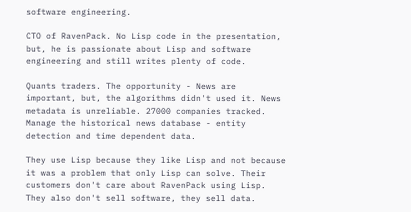software engineering.

CTO of RavenPack. No Lisp code in the presentation, but, he is passionate about Lisp and software engineering and still writes plenty of code.

Quants traders. The opportunity - News are important, but, the algorithms didn't used it. News metadata is unreliable. 27000 companies tracked. Manage the historical news database - entity detection and time dependent data.

They use Lisp because they like Lisp and not because it was a problem that only Lisp can solve. Their customers don't care about RavenPack using Lisp. They also don't sell software, they sell data.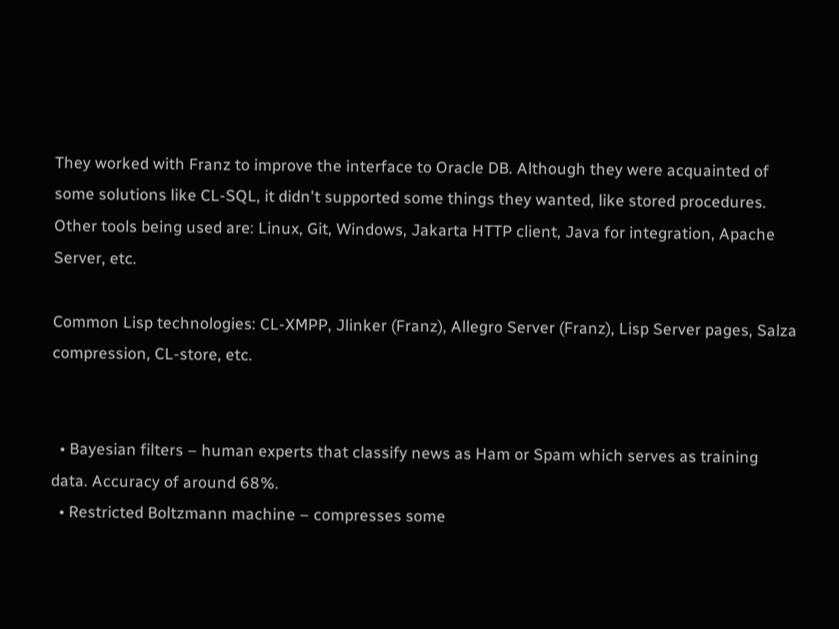They worked with Franz to improve the interface to Oracle DB. Although they were acquainted of some solutions like CL-SQL, it didn't supported some things they wanted, like stored procedures. Other tools being used are: Linux, Git, Windows, Jakarta HTTP client, Java for integration, Apache Server, etc.

Common Lisp technologies: CL-XMPP, Jlinker (Franz), Allegro Server (Franz), Lisp Server pages, Salza compression, CL-store, etc.


  • Bayesian filters – human experts that classify news as Ham or Spam which serves as training data. Accuracy of around 68%.
  • Restricted Boltzmann machine – compresses some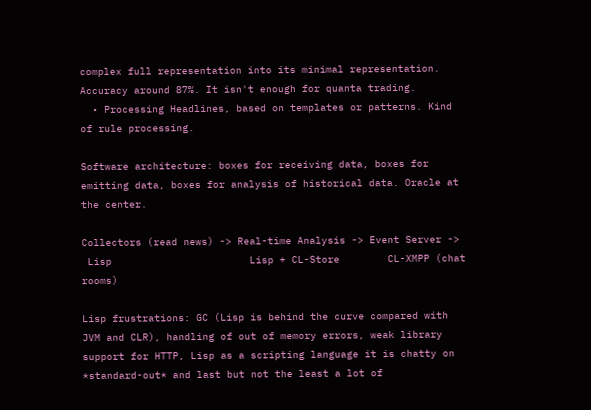complex full representation into its minimal representation. Accuracy around 87%. It isn't enough for quanta trading.
  • Processing Headlines, based on templates or patterns. Kind of rule processing.

Software architecture: boxes for receiving data, boxes for emitting data, boxes for analysis of historical data. Oracle at the center.

Collectors (read news) -> Real-time Analysis -> Event Server ->
 Lisp                       Lisp + CL-Store        CL-XMPP (chat rooms)

Lisp frustrations: GC (Lisp is behind the curve compared with JVM and CLR), handling of out of memory errors, weak library support for HTTP, Lisp as a scripting language it is chatty on *standard-out* and last but not the least a lot of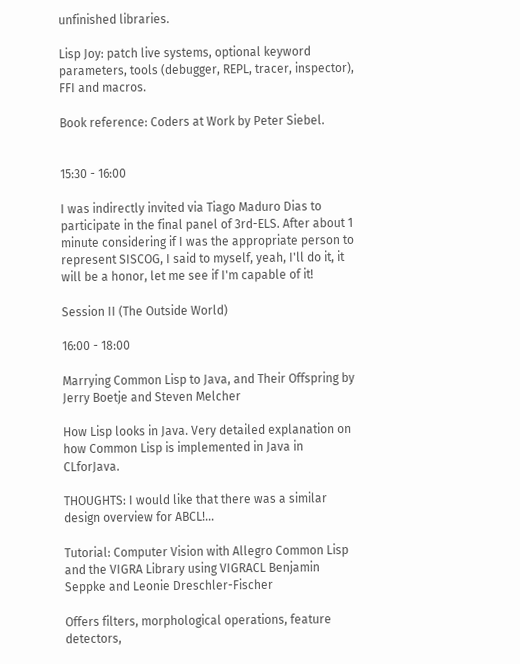unfinished libraries.

Lisp Joy: patch live systems, optional keyword parameters, tools (debugger, REPL, tracer, inspector), FFI and macros.

Book reference: Coders at Work by Peter Siebel.


15:30 - 16:00

I was indirectly invited via Tiago Maduro Dias to participate in the final panel of 3rd-ELS. After about 1 minute considering if I was the appropriate person to represent SISCOG, I said to myself, yeah, I'll do it, it will be a honor, let me see if I'm capable of it!

Session II (The Outside World)

16:00 - 18:00

Marrying Common Lisp to Java, and Their Offspring by Jerry Boetje and Steven Melcher

How Lisp looks in Java. Very detailed explanation on how Common Lisp is implemented in Java in CLforJava.

THOUGHTS: I would like that there was a similar design overview for ABCL!...

Tutorial: Computer Vision with Allegro Common Lisp and the VIGRA Library using VIGRACL Benjamin Seppke and Leonie Dreschler-Fischer

Offers filters, morphological operations, feature detectors,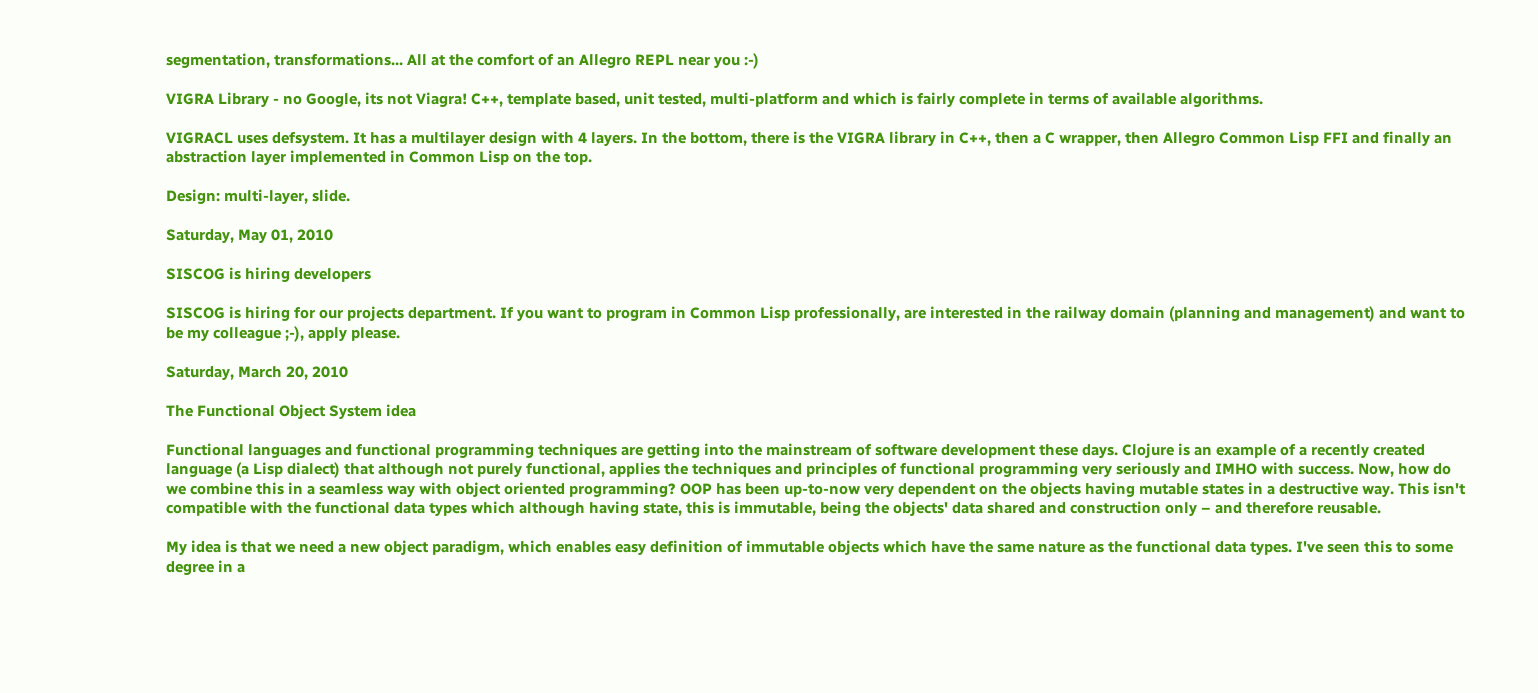segmentation, transformations... All at the comfort of an Allegro REPL near you :-)

VIGRA Library - no Google, its not Viagra! C++, template based, unit tested, multi-platform and which is fairly complete in terms of available algorithms.

VIGRACL uses defsystem. It has a multilayer design with 4 layers. In the bottom, there is the VIGRA library in C++, then a C wrapper, then Allegro Common Lisp FFI and finally an abstraction layer implemented in Common Lisp on the top.

Design: multi-layer, slide.

Saturday, May 01, 2010

SISCOG is hiring developers

SISCOG is hiring for our projects department. If you want to program in Common Lisp professionally, are interested in the railway domain (planning and management) and want to be my colleague ;-), apply please.

Saturday, March 20, 2010

The Functional Object System idea

Functional languages and functional programming techniques are getting into the mainstream of software development these days. Clojure is an example of a recently created language (a Lisp dialect) that although not purely functional, applies the techniques and principles of functional programming very seriously and IMHO with success. Now, how do we combine this in a seamless way with object oriented programming? OOP has been up-to-now very dependent on the objects having mutable states in a destructive way. This isn't compatible with the functional data types which although having state, this is immutable, being the objects' data shared and construction only – and therefore reusable.

My idea is that we need a new object paradigm, which enables easy definition of immutable objects which have the same nature as the functional data types. I've seen this to some degree in a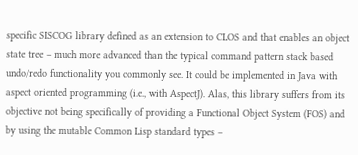specific SISCOG library defined as an extension to CLOS and that enables an object state tree – much more advanced than the typical command pattern stack based undo/redo functionality you commonly see. It could be implemented in Java with aspect oriented programming (i.e., with AspectJ). Alas, this library suffers from its objective not being specifically of providing a Functional Object System (FOS) and by using the mutable Common Lisp standard types –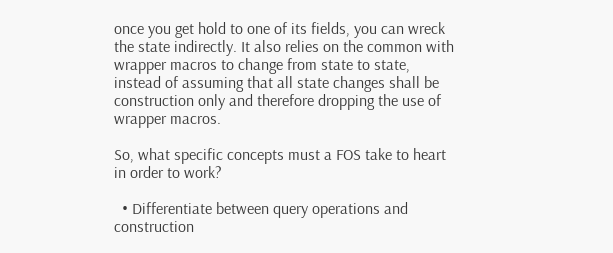once you get hold to one of its fields, you can wreck the state indirectly. It also relies on the common with wrapper macros to change from state to state, instead of assuming that all state changes shall be construction only and therefore dropping the use of wrapper macros.

So, what specific concepts must a FOS take to heart in order to work?

  • Differentiate between query operations and construction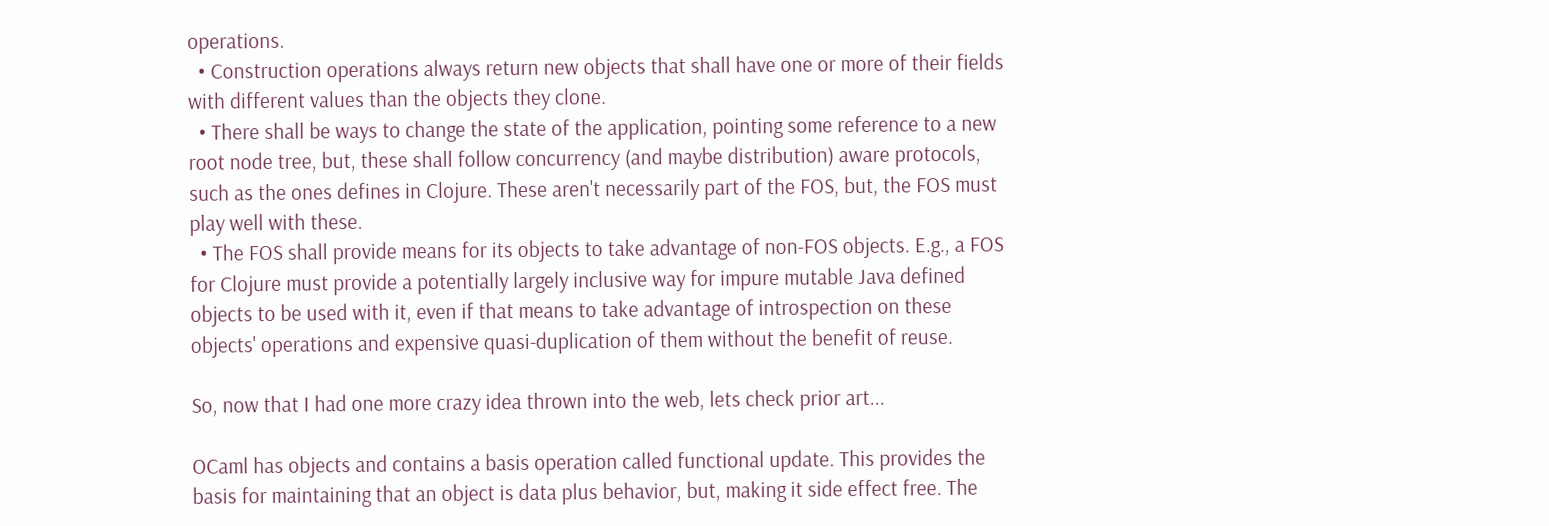operations.
  • Construction operations always return new objects that shall have one or more of their fields with different values than the objects they clone.
  • There shall be ways to change the state of the application, pointing some reference to a new root node tree, but, these shall follow concurrency (and maybe distribution) aware protocols, such as the ones defines in Clojure. These aren't necessarily part of the FOS, but, the FOS must play well with these.
  • The FOS shall provide means for its objects to take advantage of non-FOS objects. E.g., a FOS for Clojure must provide a potentially largely inclusive way for impure mutable Java defined objects to be used with it, even if that means to take advantage of introspection on these objects' operations and expensive quasi-duplication of them without the benefit of reuse.

So, now that I had one more crazy idea thrown into the web, lets check prior art...

OCaml has objects and contains a basis operation called functional update. This provides the basis for maintaining that an object is data plus behavior, but, making it side effect free. The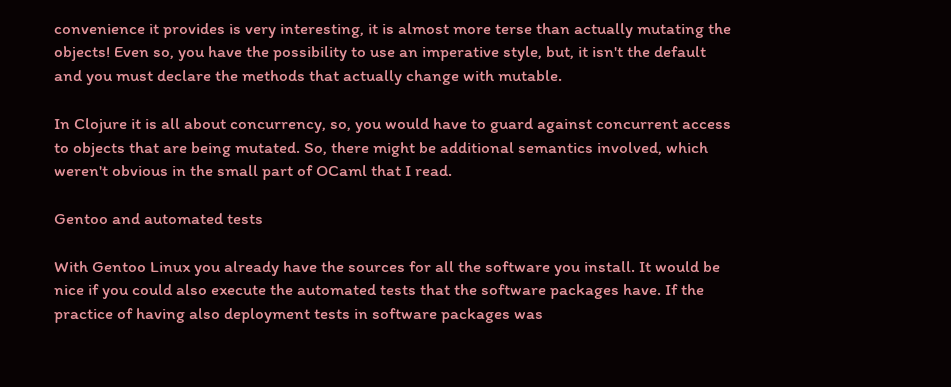convenience it provides is very interesting, it is almost more terse than actually mutating the objects! Even so, you have the possibility to use an imperative style, but, it isn't the default and you must declare the methods that actually change with mutable.

In Clojure it is all about concurrency, so, you would have to guard against concurrent access to objects that are being mutated. So, there might be additional semantics involved, which weren't obvious in the small part of OCaml that I read.

Gentoo and automated tests

With Gentoo Linux you already have the sources for all the software you install. It would be nice if you could also execute the automated tests that the software packages have. If the practice of having also deployment tests in software packages was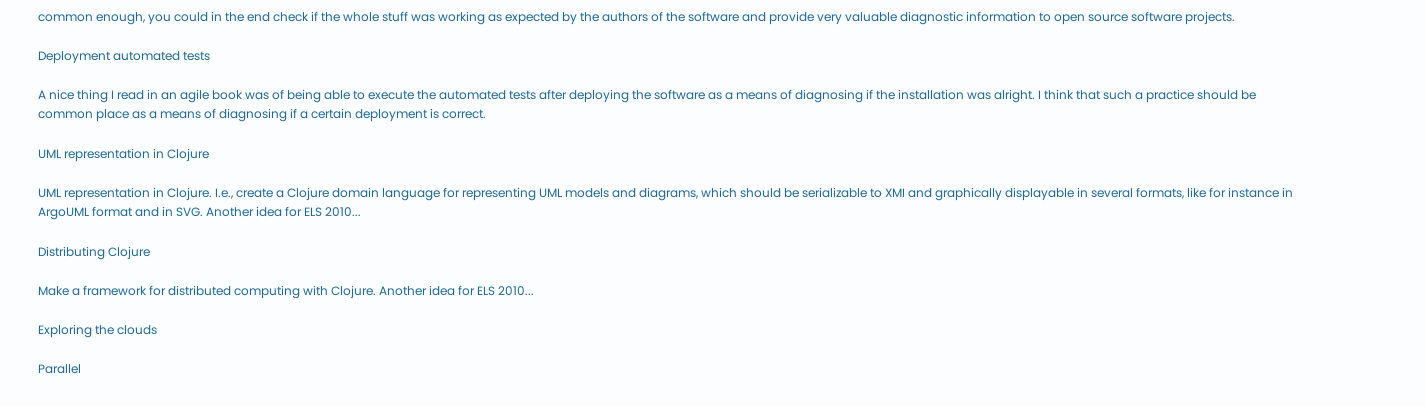common enough, you could in the end check if the whole stuff was working as expected by the authors of the software and provide very valuable diagnostic information to open source software projects.

Deployment automated tests

A nice thing I read in an agile book was of being able to execute the automated tests after deploying the software as a means of diagnosing if the installation was alright. I think that such a practice should be common place as a means of diagnosing if a certain deployment is correct.

UML representation in Clojure

UML representation in Clojure. I.e., create a Clojure domain language for representing UML models and diagrams, which should be serializable to XMI and graphically displayable in several formats, like for instance in ArgoUML format and in SVG. Another idea for ELS 2010...

Distributing Clojure

Make a framework for distributed computing with Clojure. Another idea for ELS 2010...

Exploring the clouds

Parallel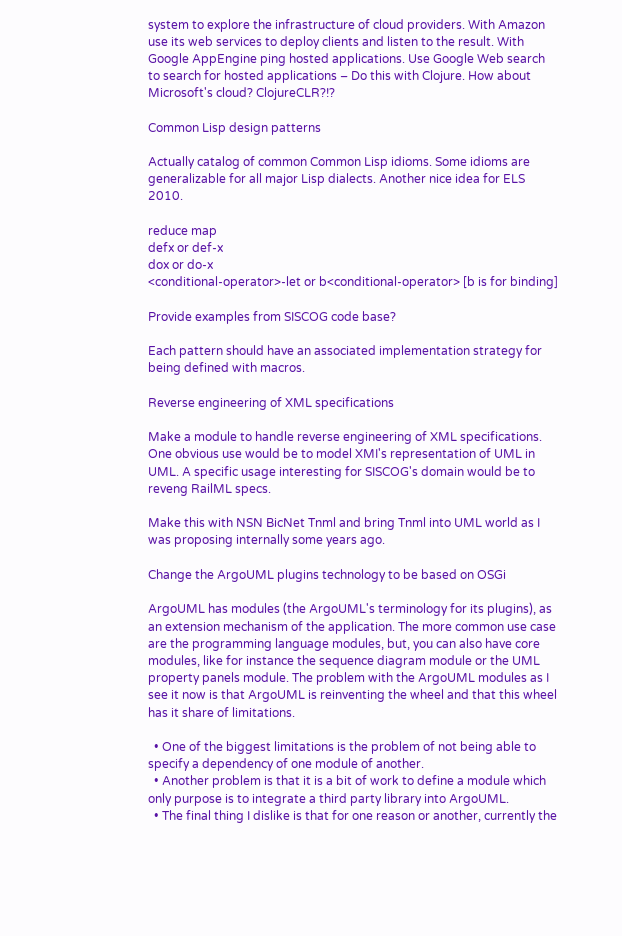system to explore the infrastructure of cloud providers. With Amazon use its web services to deploy clients and listen to the result. With Google AppEngine ping hosted applications. Use Google Web search to search for hosted applications – Do this with Clojure. How about Microsoft's cloud? ClojureCLR?!?

Common Lisp design patterns

Actually catalog of common Common Lisp idioms. Some idioms are generalizable for all major Lisp dialects. Another nice idea for ELS 2010.

reduce map
defx or def-x
dox or do-x
<conditional-operator>-let or b<conditional-operator> [b is for binding]

Provide examples from SISCOG code base?

Each pattern should have an associated implementation strategy for being defined with macros.

Reverse engineering of XML specifications

Make a module to handle reverse engineering of XML specifications. One obvious use would be to model XMI's representation of UML in UML. A specific usage interesting for SISCOG's domain would be to reveng RailML specs.

Make this with NSN BicNet Tnml and bring Tnml into UML world as I was proposing internally some years ago.

Change the ArgoUML plugins technology to be based on OSGi

ArgoUML has modules (the ArgoUML's terminology for its plugins), as an extension mechanism of the application. The more common use case are the programming language modules, but, you can also have core modules, like for instance the sequence diagram module or the UML property panels module. The problem with the ArgoUML modules as I see it now is that ArgoUML is reinventing the wheel and that this wheel has it share of limitations.

  • One of the biggest limitations is the problem of not being able to specify a dependency of one module of another.
  • Another problem is that it is a bit of work to define a module which only purpose is to integrate a third party library into ArgoUML.
  • The final thing I dislike is that for one reason or another, currently the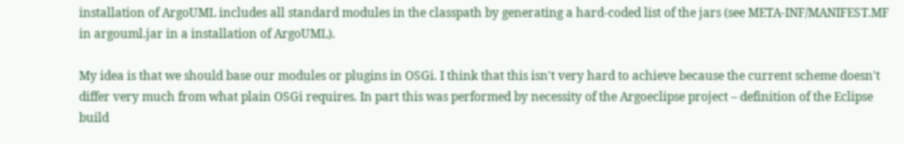installation of ArgoUML includes all standard modules in the classpath by generating a hard-coded list of the jars (see META-INF/MANIFEST.MF in argouml.jar in a installation of ArgoUML).

My idea is that we should base our modules or plugins in OSGi. I think that this isn't very hard to achieve because the current scheme doesn't differ very much from what plain OSGi requires. In part this was performed by necessity of the Argoeclipse project – definition of the Eclipse build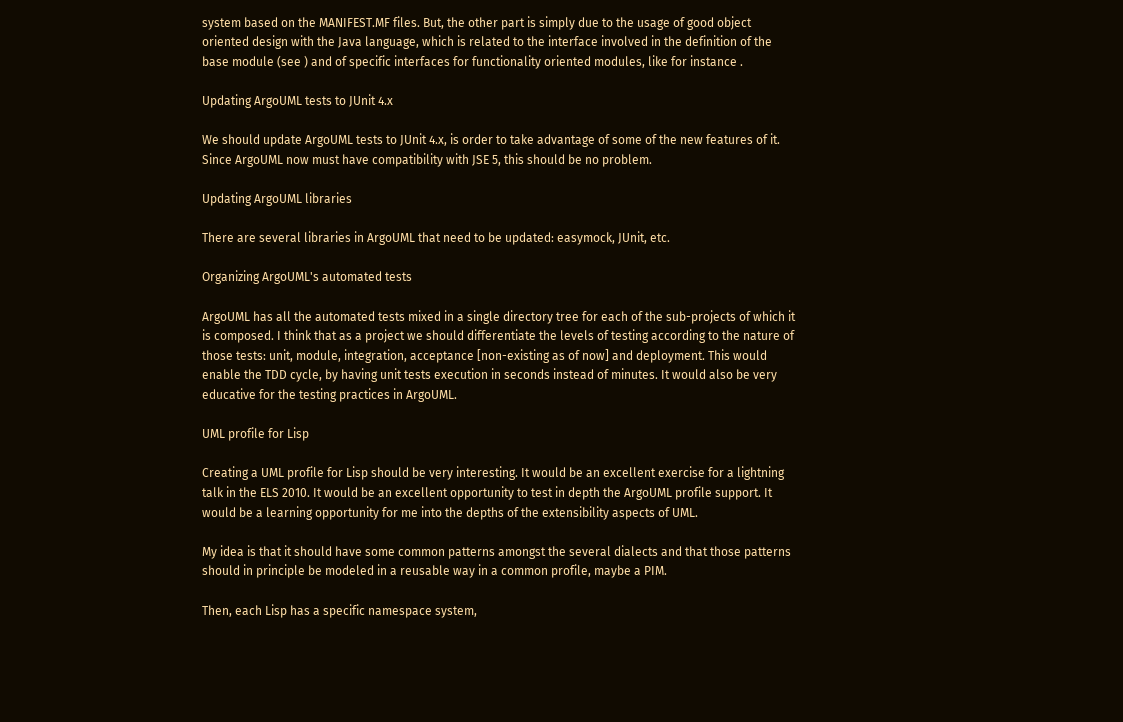system based on the MANIFEST.MF files. But, the other part is simply due to the usage of good object oriented design with the Java language, which is related to the interface involved in the definition of the base module (see ) and of specific interfaces for functionality oriented modules, like for instance .

Updating ArgoUML tests to JUnit 4.x

We should update ArgoUML tests to JUnit 4.x, is order to take advantage of some of the new features of it. Since ArgoUML now must have compatibility with JSE 5, this should be no problem.

Updating ArgoUML libraries

There are several libraries in ArgoUML that need to be updated: easymock, JUnit, etc.

Organizing ArgoUML's automated tests

ArgoUML has all the automated tests mixed in a single directory tree for each of the sub-projects of which it is composed. I think that as a project we should differentiate the levels of testing according to the nature of those tests: unit, module, integration, acceptance [non-existing as of now] and deployment. This would enable the TDD cycle, by having unit tests execution in seconds instead of minutes. It would also be very educative for the testing practices in ArgoUML.

UML profile for Lisp

Creating a UML profile for Lisp should be very interesting. It would be an excellent exercise for a lightning talk in the ELS 2010. It would be an excellent opportunity to test in depth the ArgoUML profile support. It would be a learning opportunity for me into the depths of the extensibility aspects of UML.

My idea is that it should have some common patterns amongst the several dialects and that those patterns should in principle be modeled in a reusable way in a common profile, maybe a PIM.

Then, each Lisp has a specific namespace system,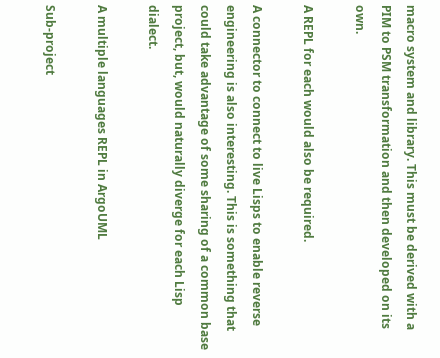macro system and library. This must be derived with a PIM to PSM transformation and then developed on its own.

A REPL for each would also be required.

A connector to connect to live Lisps to enable reverse engineering is also interesting. This is something that could take advantage of some sharing of a common base project, but, would naturally diverge for each Lisp dialect.

A multiple languages REPL in ArgoUML

Sub-project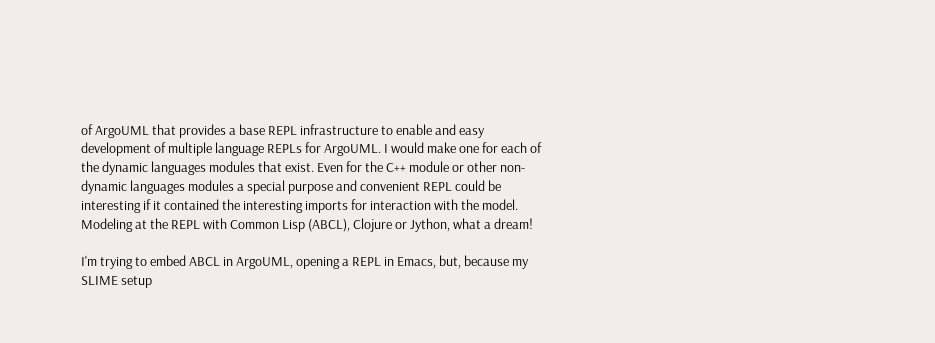of ArgoUML that provides a base REPL infrastructure to enable and easy development of multiple language REPLs for ArgoUML. I would make one for each of the dynamic languages modules that exist. Even for the C++ module or other non-dynamic languages modules a special purpose and convenient REPL could be interesting if it contained the interesting imports for interaction with the model. Modeling at the REPL with Common Lisp (ABCL), Clojure or Jython, what a dream!

I'm trying to embed ABCL in ArgoUML, opening a REPL in Emacs, but, because my SLIME setup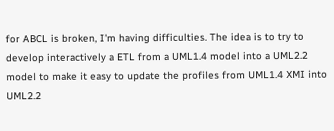for ABCL is broken, I'm having difficulties. The idea is to try to develop interactively a ETL from a UML1.4 model into a UML2.2 model to make it easy to update the profiles from UML1.4 XMI into UML2.2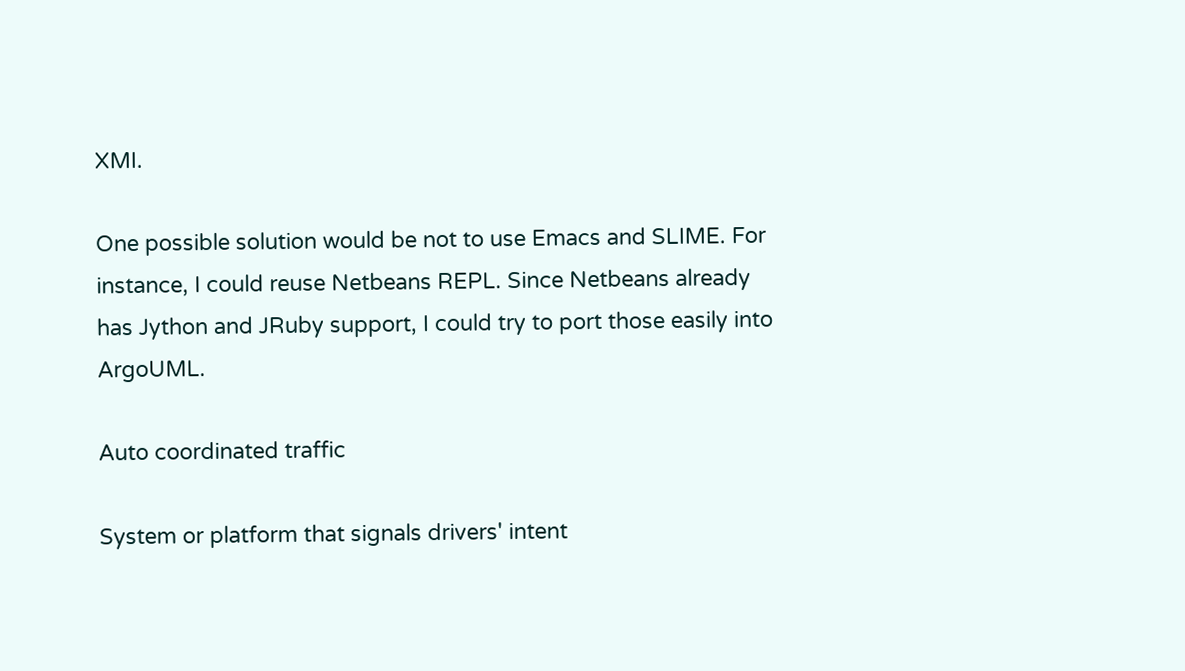XMI.

One possible solution would be not to use Emacs and SLIME. For instance, I could reuse Netbeans REPL. Since Netbeans already has Jython and JRuby support, I could try to port those easily into ArgoUML.

Auto coordinated traffic

System or platform that signals drivers' intent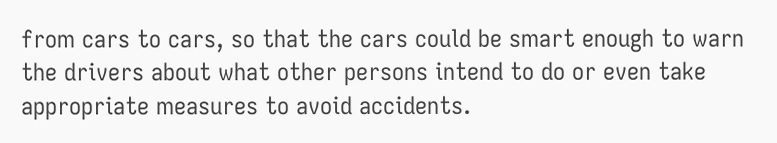from cars to cars, so that the cars could be smart enough to warn the drivers about what other persons intend to do or even take appropriate measures to avoid accidents.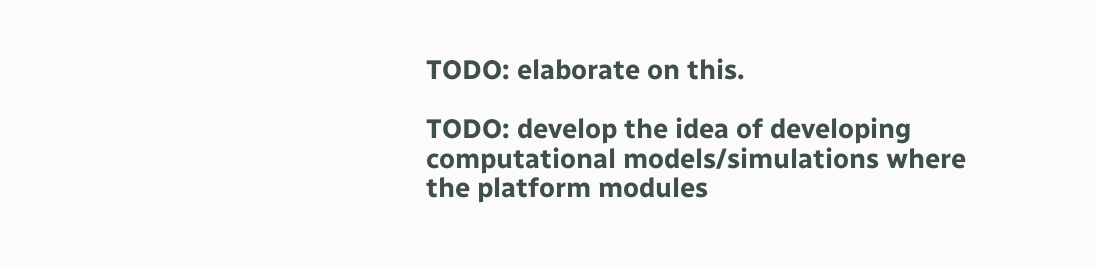TODO: elaborate on this.

TODO: develop the idea of developing computational models/simulations where the platform modules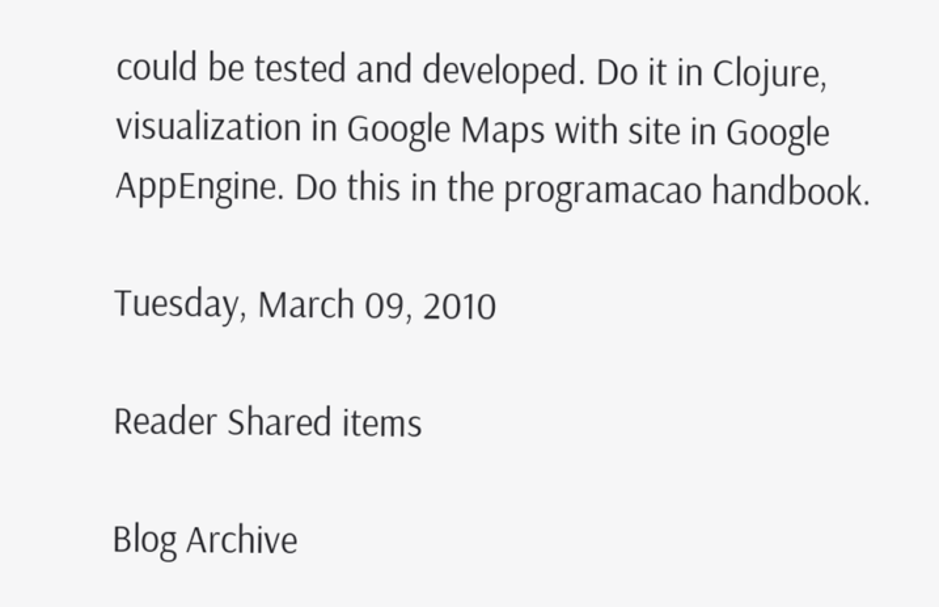could be tested and developed. Do it in Clojure, visualization in Google Maps with site in Google AppEngine. Do this in the programacao handbook.

Tuesday, March 09, 2010

Reader Shared items

Blog Archive